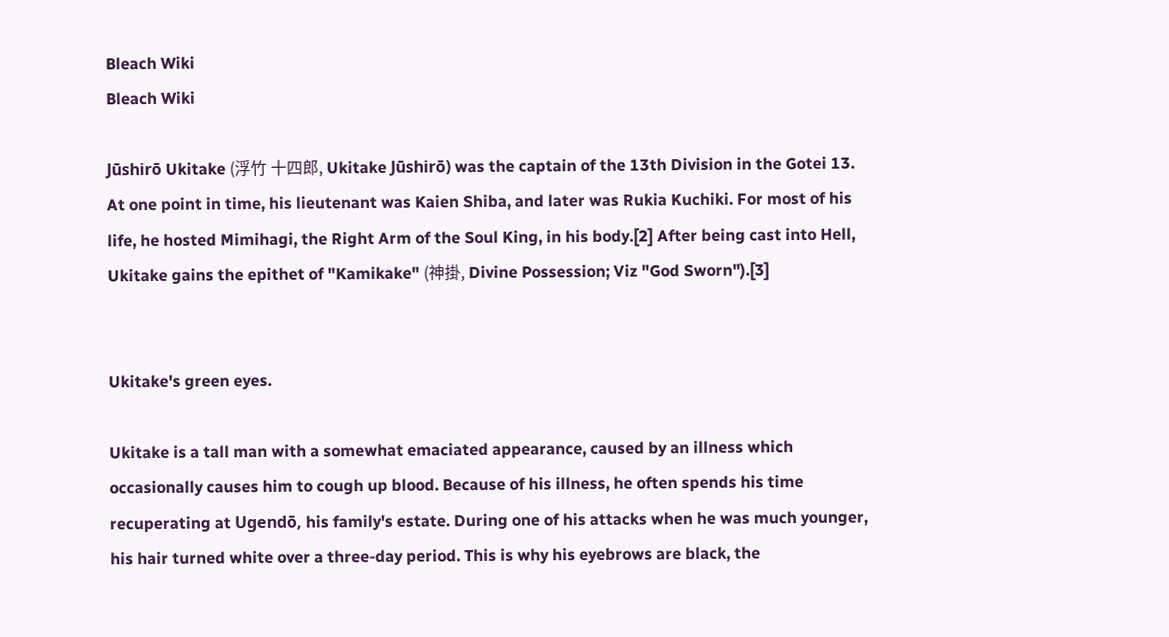Bleach Wiki
Bleach Wiki

Jūshirō Ukitake (浮竹 十四郎, Ukitake Jūshirō) was the captain of the 13th Division in the Gotei 13. At one point in time, his lieutenant was Kaien Shiba, and later was Rukia Kuchiki. For most of his life, he hosted Mimihagi, the Right Arm of the Soul King, in his body.[2] After being cast into Hell, Ukitake gains the epithet of "Kamikake" (神掛, Divine Possession; Viz "God Sworn").[3]


Ukitake's green eyes.

Ukitake is a tall man with a somewhat emaciated appearance, caused by an illness which occasionally causes him to cough up blood. Because of his illness, he often spends his time recuperating at Ugendō, his family's estate. During one of his attacks when he was much younger, his hair turned white over a three-day period. This is why his eyebrows are black, the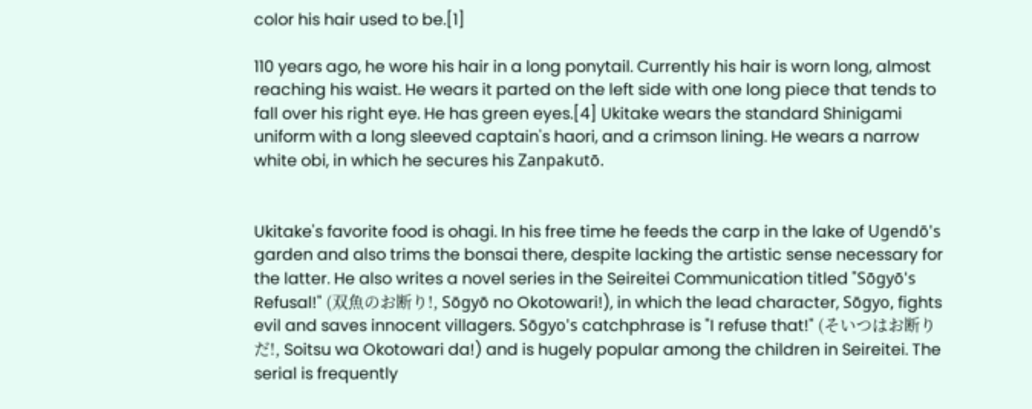color his hair used to be.[1]

110 years ago, he wore his hair in a long ponytail. Currently his hair is worn long, almost reaching his waist. He wears it parted on the left side with one long piece that tends to fall over his right eye. He has green eyes.[4] Ukitake wears the standard Shinigami uniform with a long sleeved captain's haori, and a crimson lining. He wears a narrow white obi, in which he secures his Zanpakutō.


Ukitake's favorite food is ohagi. In his free time he feeds the carp in the lake of Ugendō's garden and also trims the bonsai there, despite lacking the artistic sense necessary for the latter. He also writes a novel series in the Seireitei Communication titled "Sōgyō's Refusal!" (双魚のお断り!, Sōgyō no Okotowari!), in which the lead character, Sōgyo, fights evil and saves innocent villagers. Sōgyo's catchphrase is "I refuse that!" (そいつはお断りだ!, Soitsu wa Okotowari da!) and is hugely popular among the children in Seireitei. The serial is frequently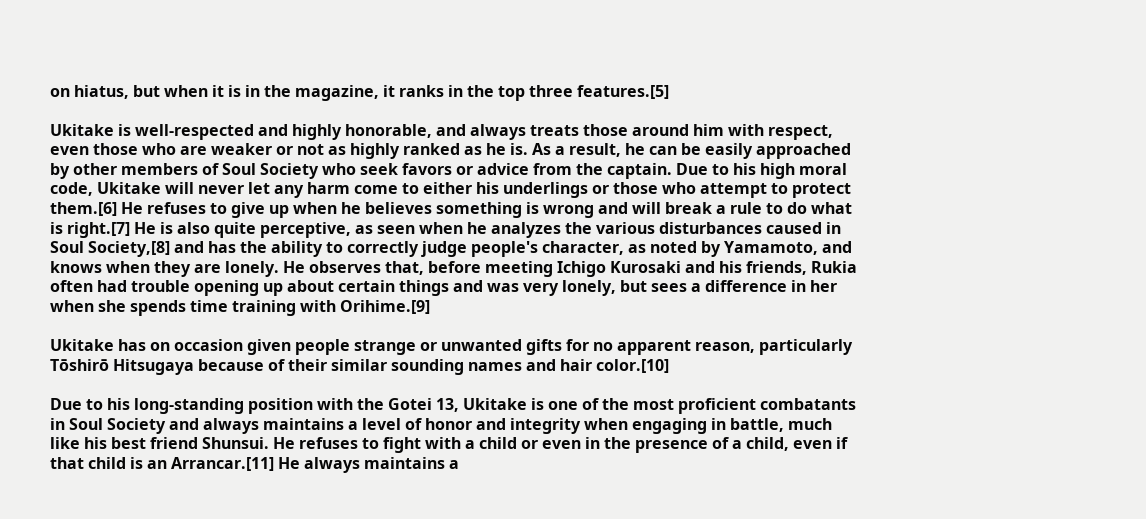on hiatus, but when it is in the magazine, it ranks in the top three features.[5]

Ukitake is well-respected and highly honorable, and always treats those around him with respect, even those who are weaker or not as highly ranked as he is. As a result, he can be easily approached by other members of Soul Society who seek favors or advice from the captain. Due to his high moral code, Ukitake will never let any harm come to either his underlings or those who attempt to protect them.[6] He refuses to give up when he believes something is wrong and will break a rule to do what is right.[7] He is also quite perceptive, as seen when he analyzes the various disturbances caused in Soul Society,[8] and has the ability to correctly judge people's character, as noted by Yamamoto, and knows when they are lonely. He observes that, before meeting Ichigo Kurosaki and his friends, Rukia often had trouble opening up about certain things and was very lonely, but sees a difference in her when she spends time training with Orihime.[9]

Ukitake has on occasion given people strange or unwanted gifts for no apparent reason, particularly Tōshirō Hitsugaya because of their similar sounding names and hair color.[10]

Due to his long-standing position with the Gotei 13, Ukitake is one of the most proficient combatants in Soul Society and always maintains a level of honor and integrity when engaging in battle, much like his best friend Shunsui. He refuses to fight with a child or even in the presence of a child, even if that child is an Arrancar.[11] He always maintains a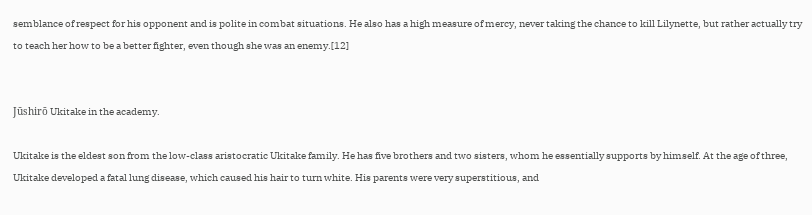semblance of respect for his opponent and is polite in combat situations. He also has a high measure of mercy, never taking the chance to kill Lilynette, but rather actually try to teach her how to be a better fighter, even though she was an enemy.[12]


Jūshirō Ukitake in the academy.

Ukitake is the eldest son from the low-class aristocratic Ukitake family. He has five brothers and two sisters, whom he essentially supports by himself. At the age of three, Ukitake developed a fatal lung disease, which caused his hair to turn white. His parents were very superstitious, and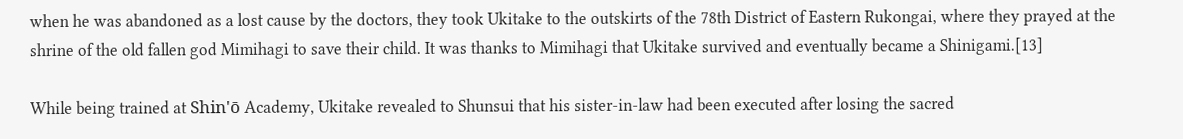when he was abandoned as a lost cause by the doctors, they took Ukitake to the outskirts of the 78th District of Eastern Rukongai, where they prayed at the shrine of the old fallen god Mimihagi to save their child. It was thanks to Mimihagi that Ukitake survived and eventually became a Shinigami.[13]

While being trained at Shin'ō Academy, Ukitake revealed to Shunsui that his sister-in-law had been executed after losing the sacred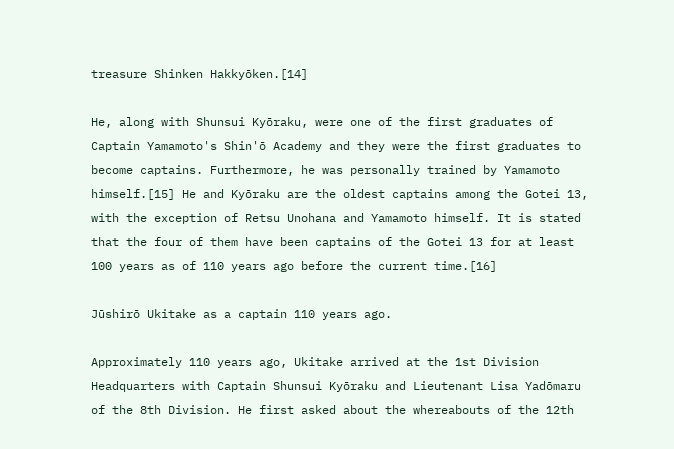treasure Shinken Hakkyōken.[14]

He, along with Shunsui Kyōraku, were one of the first graduates of Captain Yamamoto's Shin'ō Academy and they were the first graduates to become captains. Furthermore, he was personally trained by Yamamoto himself.[15] He and Kyōraku are the oldest captains among the Gotei 13, with the exception of Retsu Unohana and Yamamoto himself. It is stated that the four of them have been captains of the Gotei 13 for at least 100 years as of 110 years ago before the current time.[16]

Jūshirō Ukitake as a captain 110 years ago.

Approximately 110 years ago, Ukitake arrived at the 1st Division Headquarters with Captain Shunsui Kyōraku and Lieutenant Lisa Yadōmaru of the 8th Division. He first asked about the whereabouts of the 12th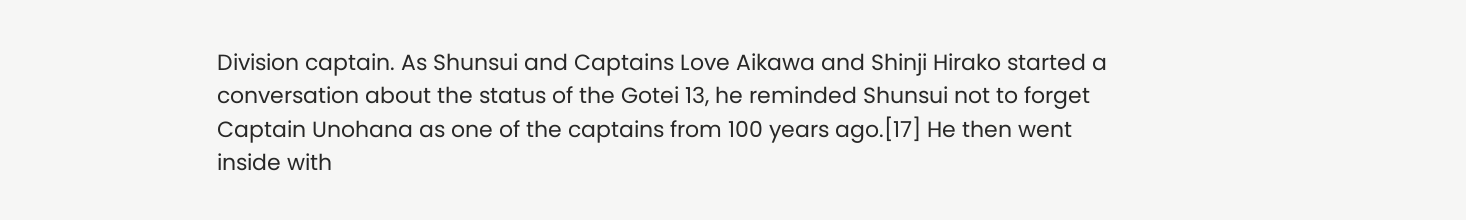Division captain. As Shunsui and Captains Love Aikawa and Shinji Hirako started a conversation about the status of the Gotei 13, he reminded Shunsui not to forget Captain Unohana as one of the captains from 100 years ago.[17] He then went inside with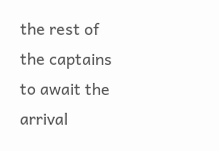the rest of the captains to await the arrival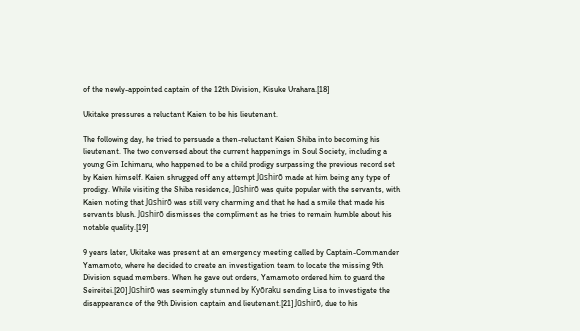of the newly-appointed captain of the 12th Division, Kisuke Urahara.[18]

Ukitake pressures a reluctant Kaien to be his lieutenant.

The following day, he tried to persuade a then-reluctant Kaien Shiba into becoming his lieutenant. The two conversed about the current happenings in Soul Society, including a young Gin Ichimaru, who happened to be a child prodigy surpassing the previous record set by Kaien himself. Kaien shrugged off any attempt Jūshirō made at him being any type of prodigy. While visiting the Shiba residence, Jūshirō was quite popular with the servants, with Kaien noting that Jūshirō was still very charming and that he had a smile that made his servants blush. Jūshirō dismisses the compliment as he tries to remain humble about his notable quality.[19]

9 years later, Ukitake was present at an emergency meeting called by Captain-Commander Yamamoto, where he decided to create an investigation team to locate the missing 9th Division squad members. When he gave out orders, Yamamoto ordered him to guard the Seireitei.[20] Jūshirō was seemingly stunned by Kyōraku sending Lisa to investigate the disappearance of the 9th Division captain and lieutenant.[21] Jūshirō, due to his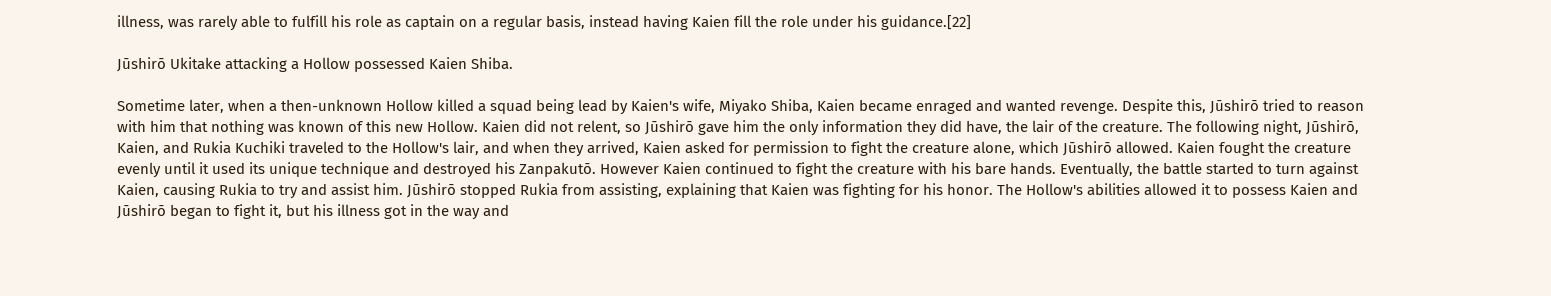illness, was rarely able to fulfill his role as captain on a regular basis, instead having Kaien fill the role under his guidance.[22]

Jūshirō Ukitake attacking a Hollow possessed Kaien Shiba.

Sometime later, when a then-unknown Hollow killed a squad being lead by Kaien's wife, Miyako Shiba, Kaien became enraged and wanted revenge. Despite this, Jūshirō tried to reason with him that nothing was known of this new Hollow. Kaien did not relent, so Jūshirō gave him the only information they did have, the lair of the creature. The following night, Jūshirō, Kaien, and Rukia Kuchiki traveled to the Hollow's lair, and when they arrived, Kaien asked for permission to fight the creature alone, which Jūshirō allowed. Kaien fought the creature evenly until it used its unique technique and destroyed his Zanpakutō. However Kaien continued to fight the creature with his bare hands. Eventually, the battle started to turn against Kaien, causing Rukia to try and assist him. Jūshirō stopped Rukia from assisting, explaining that Kaien was fighting for his honor. The Hollow's abilities allowed it to possess Kaien and Jūshirō began to fight it, but his illness got in the way and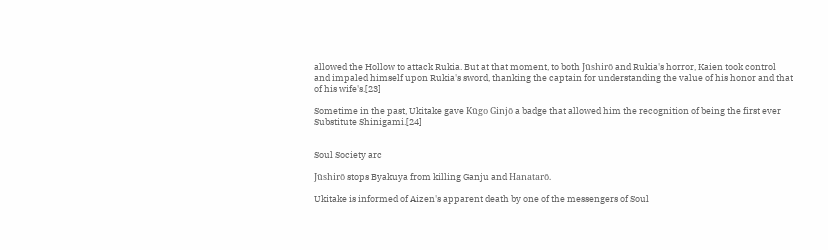allowed the Hollow to attack Rukia. But at that moment, to both Jūshirō and Rukia's horror, Kaien took control and impaled himself upon Rukia's sword, thanking the captain for understanding the value of his honor and that of his wife's.[23]

Sometime in the past, Ukitake gave Kūgo Ginjō a badge that allowed him the recognition of being the first ever Substitute Shinigami.[24]


Soul Society arc

Jūshirō stops Byakuya from killing Ganju and Hanatarō.

Ukitake is informed of Aizen's apparent death by one of the messengers of Soul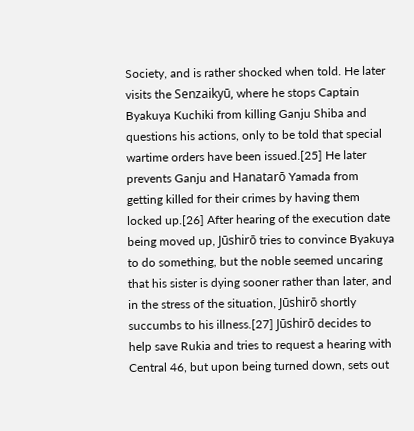Society, and is rather shocked when told. He later visits the Senzaikyū, where he stops Captain Byakuya Kuchiki from killing Ganju Shiba and questions his actions, only to be told that special wartime orders have been issued.[25] He later prevents Ganju and Hanatarō Yamada from getting killed for their crimes by having them locked up.[26] After hearing of the execution date being moved up, Jūshirō tries to convince Byakuya to do something, but the noble seemed uncaring that his sister is dying sooner rather than later, and in the stress of the situation, Jūshirō shortly succumbs to his illness.[27] Jūshirō decides to help save Rukia and tries to request a hearing with Central 46, but upon being turned down, sets out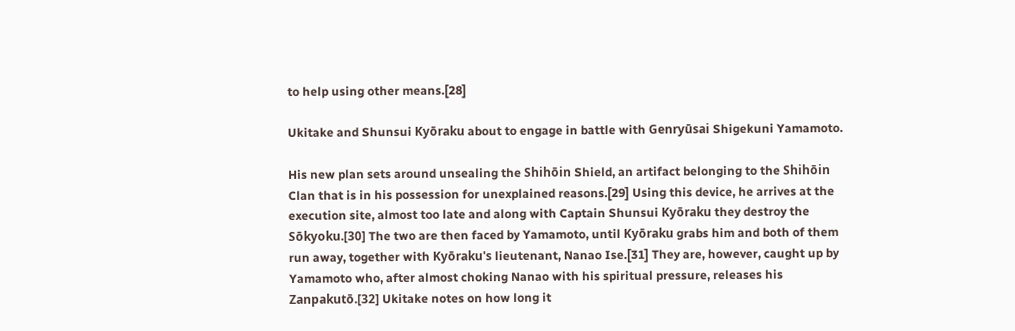to help using other means.[28]

Ukitake and Shunsui Kyōraku about to engage in battle with Genryūsai Shigekuni Yamamoto.

His new plan sets around unsealing the Shihōin Shield, an artifact belonging to the Shihōin Clan that is in his possession for unexplained reasons.[29] Using this device, he arrives at the execution site, almost too late and along with Captain Shunsui Kyōraku they destroy the Sōkyoku.[30] The two are then faced by Yamamoto, until Kyōraku grabs him and both of them run away, together with Kyōraku's lieutenant, Nanao Ise.[31] They are, however, caught up by Yamamoto who, after almost choking Nanao with his spiritual pressure, releases his Zanpakutō.[32] Ukitake notes on how long it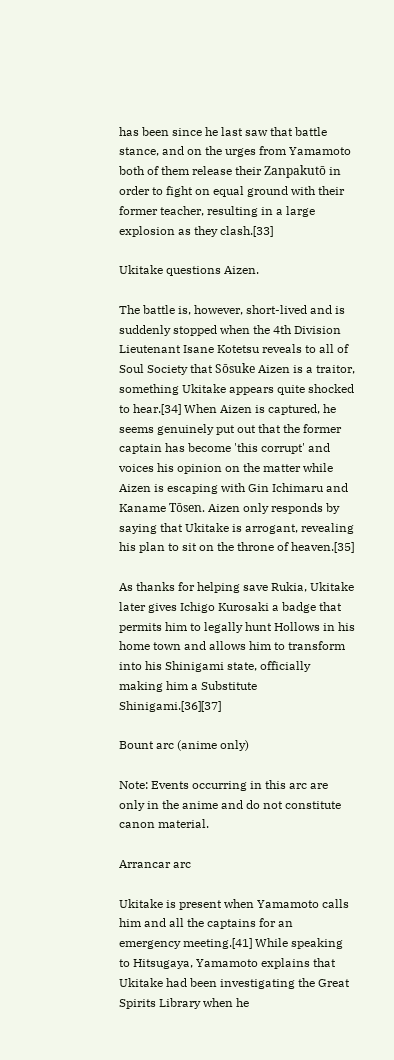has been since he last saw that battle stance, and on the urges from Yamamoto both of them release their Zanpakutō in order to fight on equal ground with their former teacher, resulting in a large explosion as they clash.[33]

Ukitake questions Aizen.

The battle is, however, short-lived and is suddenly stopped when the 4th Division Lieutenant Isane Kotetsu reveals to all of Soul Society that Sōsuke Aizen is a traitor, something Ukitake appears quite shocked to hear.[34] When Aizen is captured, he seems genuinely put out that the former captain has become 'this corrupt' and voices his opinion on the matter while Aizen is escaping with Gin Ichimaru and Kaname Tōsen. Aizen only responds by saying that Ukitake is arrogant, revealing his plan to sit on the throne of heaven.[35]

As thanks for helping save Rukia, Ukitake later gives Ichigo Kurosaki a badge that permits him to legally hunt Hollows in his home town and allows him to transform into his Shinigami state, officially making him a Substitute Shinigami.[36][37]

Bount arc (anime only)

Note: Events occurring in this arc are only in the anime and do not constitute canon material.

Arrancar arc

Ukitake is present when Yamamoto calls him and all the captains for an emergency meeting.[41] While speaking to Hitsugaya, Yamamoto explains that Ukitake had been investigating the Great Spirits Library when he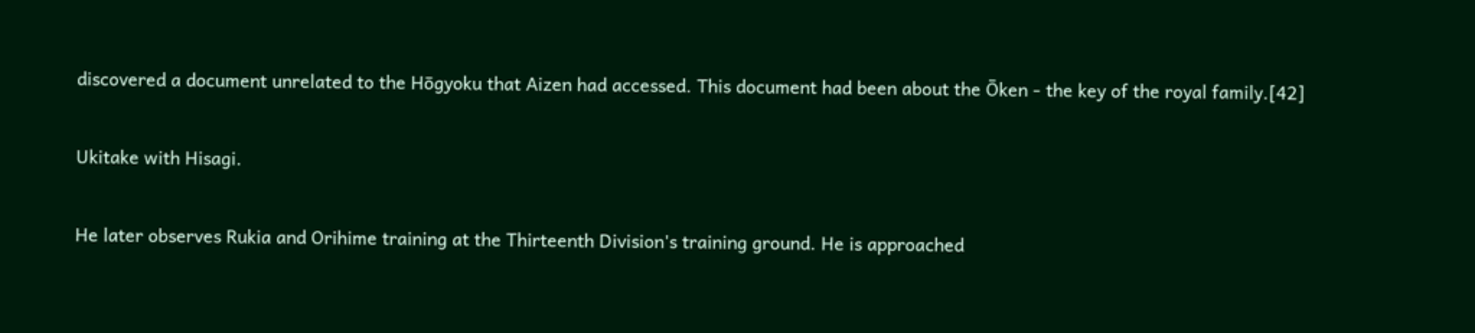discovered a document unrelated to the Hōgyoku that Aizen had accessed. This document had been about the Ōken - the key of the royal family.[42]

Ukitake with Hisagi.

He later observes Rukia and Orihime training at the Thirteenth Division's training ground. He is approached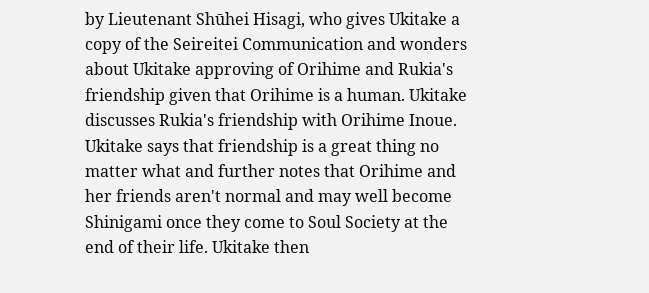by Lieutenant Shūhei Hisagi, who gives Ukitake a copy of the Seireitei Communication and wonders about Ukitake approving of Orihime and Rukia's friendship given that Orihime is a human. Ukitake discusses Rukia's friendship with Orihime Inoue. Ukitake says that friendship is a great thing no matter what and further notes that Orihime and her friends aren't normal and may well become Shinigami once they come to Soul Society at the end of their life. Ukitake then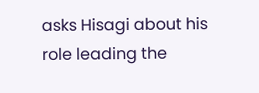asks Hisagi about his role leading the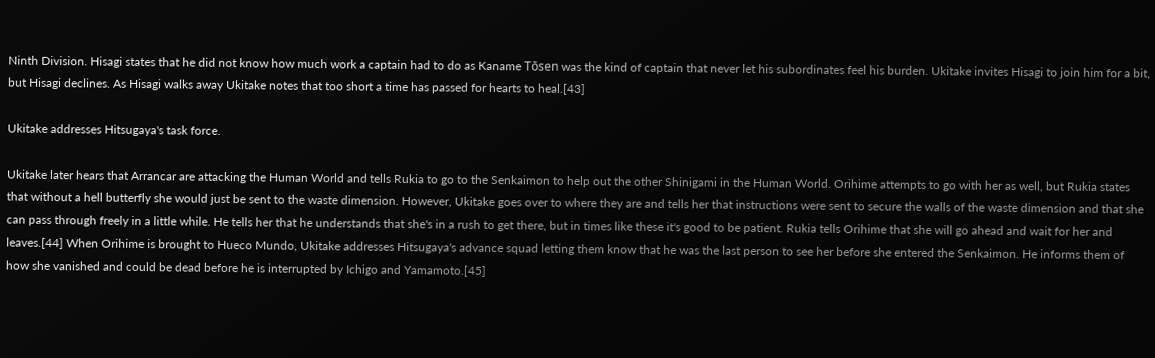Ninth Division. Hisagi states that he did not know how much work a captain had to do as Kaname Tōsen was the kind of captain that never let his subordinates feel his burden. Ukitake invites Hisagi to join him for a bit, but Hisagi declines. As Hisagi walks away Ukitake notes that too short a time has passed for hearts to heal.[43]

Ukitake addresses Hitsugaya's task force.

Ukitake later hears that Arrancar are attacking the Human World and tells Rukia to go to the Senkaimon to help out the other Shinigami in the Human World. Orihime attempts to go with her as well, but Rukia states that without a hell butterfly she would just be sent to the waste dimension. However, Ukitake goes over to where they are and tells her that instructions were sent to secure the walls of the waste dimension and that she can pass through freely in a little while. He tells her that he understands that she's in a rush to get there, but in times like these it's good to be patient. Rukia tells Orihime that she will go ahead and wait for her and leaves.[44] When Orihime is brought to Hueco Mundo, Ukitake addresses Hitsugaya's advance squad letting them know that he was the last person to see her before she entered the Senkaimon. He informs them of how she vanished and could be dead before he is interrupted by Ichigo and Yamamoto.[45]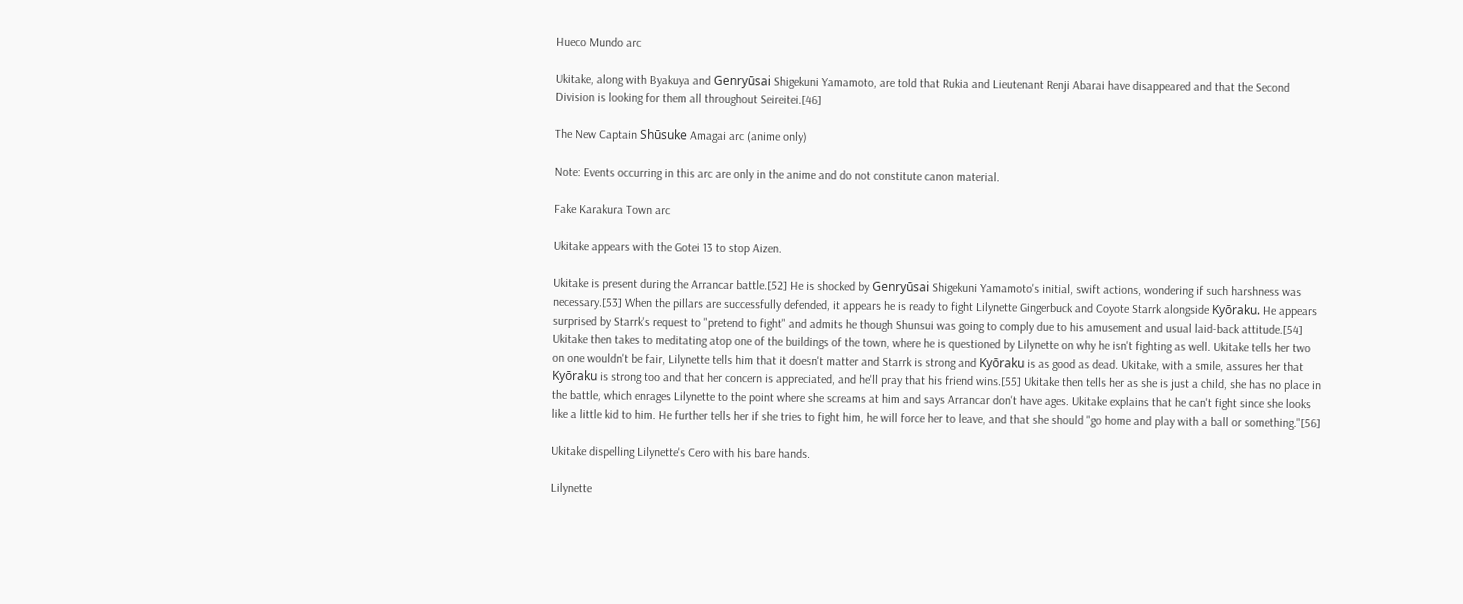Hueco Mundo arc

Ukitake, along with Byakuya and Genryūsai Shigekuni Yamamoto, are told that Rukia and Lieutenant Renji Abarai have disappeared and that the Second Division is looking for them all throughout Seireitei.[46]

The New Captain Shūsuke Amagai arc (anime only)

Note: Events occurring in this arc are only in the anime and do not constitute canon material.

Fake Karakura Town arc

Ukitake appears with the Gotei 13 to stop Aizen.

Ukitake is present during the Arrancar battle.[52] He is shocked by Genryūsai Shigekuni Yamamoto's initial, swift actions, wondering if such harshness was necessary.[53] When the pillars are successfully defended, it appears he is ready to fight Lilynette Gingerbuck and Coyote Starrk alongside Kyōraku. He appears surprised by Starrk's request to "pretend to fight" and admits he though Shunsui was going to comply due to his amusement and usual laid-back attitude.[54] Ukitake then takes to meditating atop one of the buildings of the town, where he is questioned by Lilynette on why he isn't fighting as well. Ukitake tells her two on one wouldn't be fair, Lilynette tells him that it doesn't matter and Starrk is strong and Kyōraku is as good as dead. Ukitake, with a smile, assures her that Kyōraku is strong too and that her concern is appreciated, and he'll pray that his friend wins.[55] Ukitake then tells her as she is just a child, she has no place in the battle, which enrages Lilynette to the point where she screams at him and says Arrancar don't have ages. Ukitake explains that he can't fight since she looks like a little kid to him. He further tells her if she tries to fight him, he will force her to leave, and that she should "go home and play with a ball or something."[56]

Ukitake dispelling Lilynette's Cero with his bare hands.

Lilynette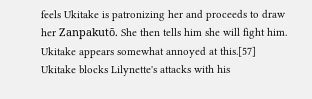feels Ukitake is patronizing her and proceeds to draw her Zanpakutō. She then tells him she will fight him. Ukitake appears somewhat annoyed at this.[57] Ukitake blocks Lilynette's attacks with his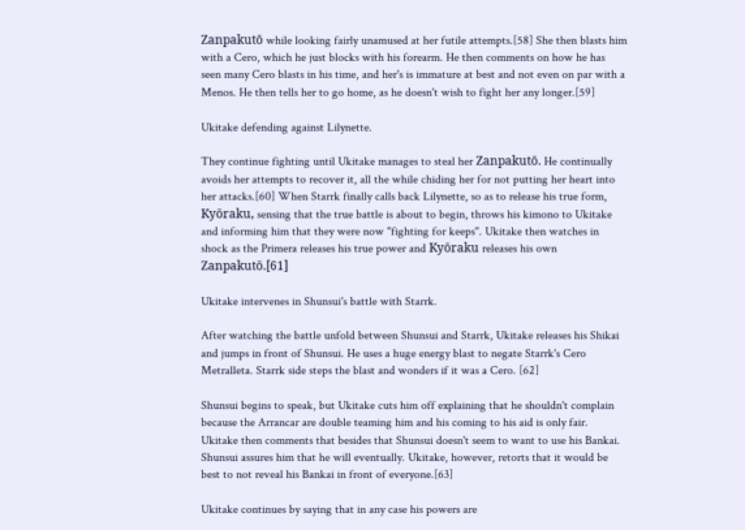Zanpakutō while looking fairly unamused at her futile attempts.[58] She then blasts him with a Cero, which he just blocks with his forearm. He then comments on how he has seen many Cero blasts in his time, and her's is immature at best and not even on par with a Menos. He then tells her to go home, as he doesn't wish to fight her any longer.[59]

Ukitake defending against Lilynette.

They continue fighting until Ukitake manages to steal her Zanpakutō. He continually avoids her attempts to recover it, all the while chiding her for not putting her heart into her attacks.[60] When Starrk finally calls back Lilynette, so as to release his true form, Kyōraku, sensing that the true battle is about to begin, throws his kimono to Ukitake and informing him that they were now "fighting for keeps". Ukitake then watches in shock as the Primera releases his true power and Kyōraku releases his own Zanpakutō.[61]

Ukitake intervenes in Shunsui's battle with Starrk.

After watching the battle unfold between Shunsui and Starrk, Ukitake releases his Shikai and jumps in front of Shunsui. He uses a huge energy blast to negate Starrk's Cero Metralleta. Starrk side steps the blast and wonders if it was a Cero. [62]

Shunsui begins to speak, but Ukitake cuts him off explaining that he shouldn't complain because the Arrancar are double teaming him and his coming to his aid is only fair. Ukitake then comments that besides that Shunsui doesn't seem to want to use his Bankai. Shunsui assures him that he will eventually. Ukitake, however, retorts that it would be best to not reveal his Bankai in front of everyone.[63]

Ukitake continues by saying that in any case his powers are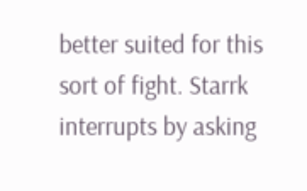better suited for this sort of fight. Starrk interrupts by asking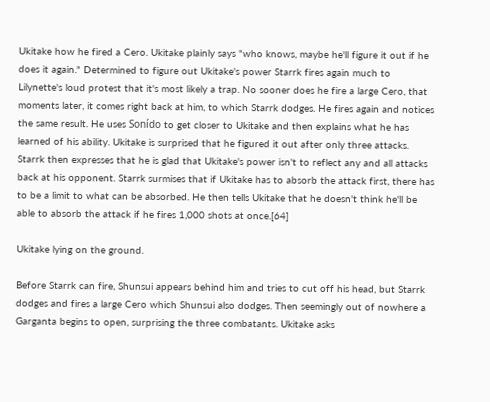Ukitake how he fired a Cero. Ukitake plainly says "who knows, maybe he'll figure it out if he does it again." Determined to figure out Ukitake's power Starrk fires again much to Lilynette's loud protest that it's most likely a trap. No sooner does he fire a large Cero, that moments later, it comes right back at him, to which Starrk dodges. He fires again and notices the same result. He uses Sonído to get closer to Ukitake and then explains what he has learned of his ability. Ukitake is surprised that he figured it out after only three attacks. Starrk then expresses that he is glad that Ukitake's power isn't to reflect any and all attacks back at his opponent. Starrk surmises that if Ukitake has to absorb the attack first, there has to be a limit to what can be absorbed. He then tells Ukitake that he doesn't think he'll be able to absorb the attack if he fires 1,000 shots at once.[64]

Ukitake lying on the ground.

Before Starrk can fire, Shunsui appears behind him and tries to cut off his head, but Starrk dodges and fires a large Cero which Shunsui also dodges. Then seemingly out of nowhere a Garganta begins to open, surprising the three combatants. Ukitake asks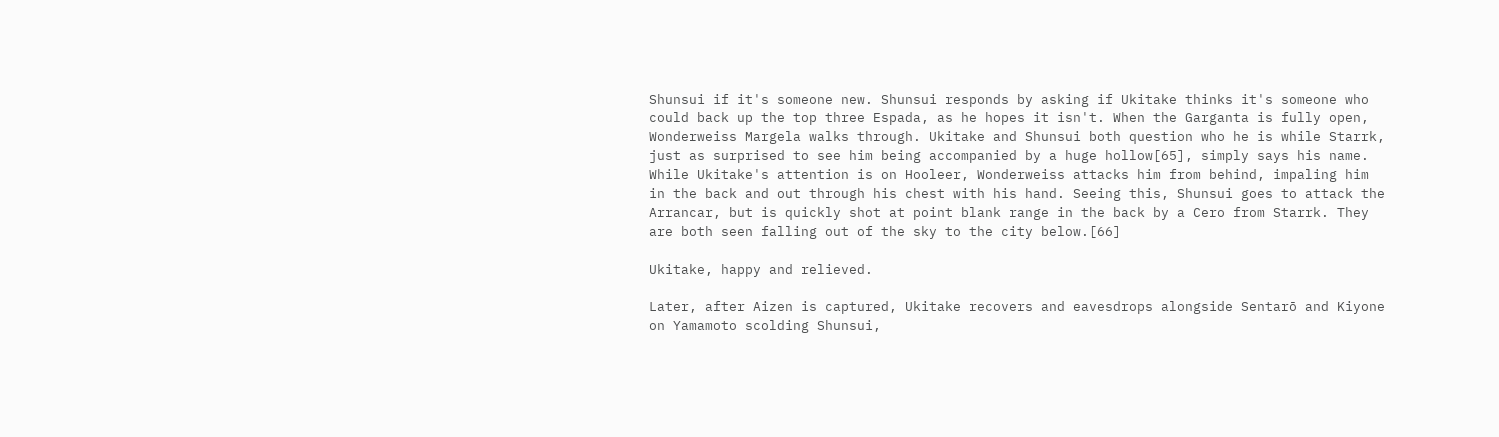Shunsui if it's someone new. Shunsui responds by asking if Ukitake thinks it's someone who could back up the top three Espada, as he hopes it isn't. When the Garganta is fully open, Wonderweiss Margela walks through. Ukitake and Shunsui both question who he is while Starrk, just as surprised to see him being accompanied by a huge hollow[65], simply says his name. While Ukitake's attention is on Hooleer, Wonderweiss attacks him from behind, impaling him in the back and out through his chest with his hand. Seeing this, Shunsui goes to attack the Arrancar, but is quickly shot at point blank range in the back by a Cero from Starrk. They are both seen falling out of the sky to the city below.[66]

Ukitake, happy and relieved.

Later, after Aizen is captured, Ukitake recovers and eavesdrops alongside Sentarō and Kiyone on Yamamoto scolding Shunsui,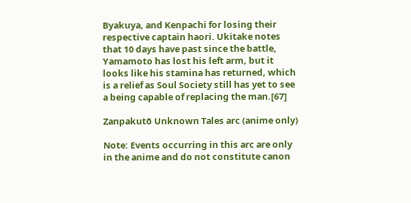Byakuya, and Kenpachi for losing their respective captain haori. Ukitake notes that 10 days have past since the battle, Yamamoto has lost his left arm, but it looks like his stamina has returned, which is a relief as Soul Society still has yet to see a being capable of replacing the man.[67]

Zanpakutō Unknown Tales arc (anime only)

Note: Events occurring in this arc are only in the anime and do not constitute canon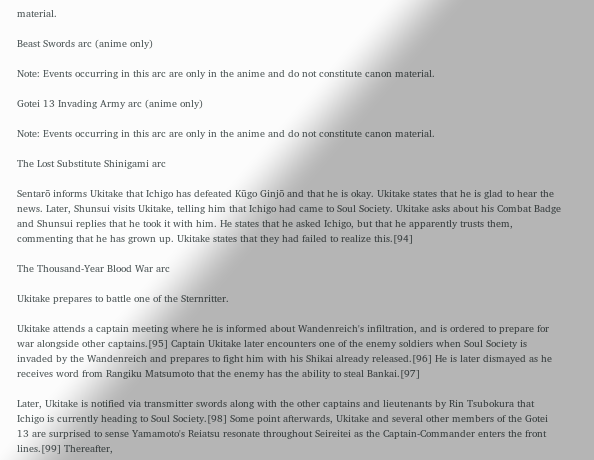material.

Beast Swords arc (anime only)

Note: Events occurring in this arc are only in the anime and do not constitute canon material.

Gotei 13 Invading Army arc (anime only)

Note: Events occurring in this arc are only in the anime and do not constitute canon material.

The Lost Substitute Shinigami arc

Sentarō informs Ukitake that Ichigo has defeated Kūgo Ginjō and that he is okay. Ukitake states that he is glad to hear the news. Later, Shunsui visits Ukitake, telling him that Ichigo had came to Soul Society. Ukitake asks about his Combat Badge and Shunsui replies that he took it with him. He states that he asked Ichigo, but that he apparently trusts them, commenting that he has grown up. Ukitake states that they had failed to realize this.[94]

The Thousand-Year Blood War arc

Ukitake prepares to battle one of the Sternritter.

Ukitake attends a captain meeting where he is informed about Wandenreich's infiltration, and is ordered to prepare for war alongside other captains.[95] Captain Ukitake later encounters one of the enemy soldiers when Soul Society is invaded by the Wandenreich and prepares to fight him with his Shikai already released.[96] He is later dismayed as he receives word from Rangiku Matsumoto that the enemy has the ability to steal Bankai.[97]

Later, Ukitake is notified via transmitter swords along with the other captains and lieutenants by Rin Tsubokura that Ichigo is currently heading to Soul Society.[98] Some point afterwards, Ukitake and several other members of the Gotei 13 are surprised to sense Yamamoto's Reiatsu resonate throughout Seireitei as the Captain-Commander enters the front lines.[99] Thereafter,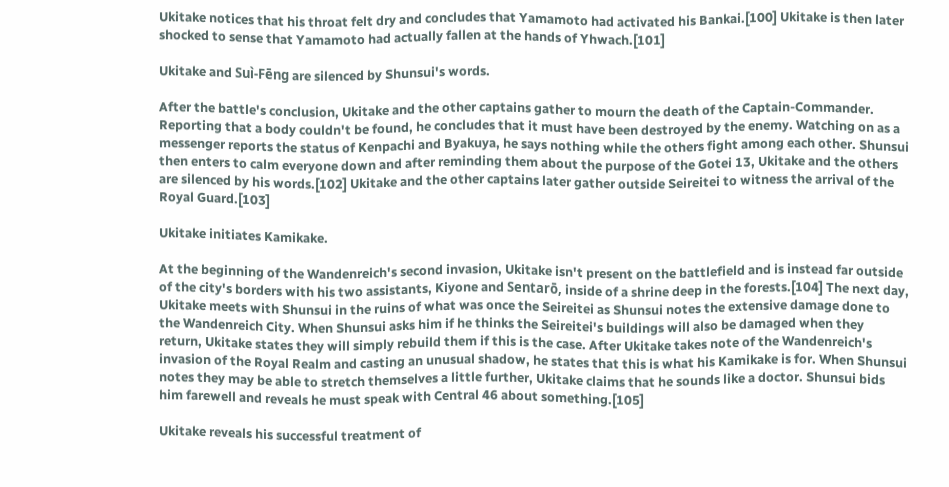Ukitake notices that his throat felt dry and concludes that Yamamoto had activated his Bankai.[100] Ukitake is then later shocked to sense that Yamamoto had actually fallen at the hands of Yhwach.[101]

Ukitake and Suì-Fēng are silenced by Shunsui's words.

After the battle's conclusion, Ukitake and the other captains gather to mourn the death of the Captain-Commander. Reporting that a body couldn't be found, he concludes that it must have been destroyed by the enemy. Watching on as a messenger reports the status of Kenpachi and Byakuya, he says nothing while the others fight among each other. Shunsui then enters to calm everyone down and after reminding them about the purpose of the Gotei 13, Ukitake and the others are silenced by his words.[102] Ukitake and the other captains later gather outside Seireitei to witness the arrival of the Royal Guard.[103]

Ukitake initiates Kamikake.

At the beginning of the Wandenreich's second invasion, Ukitake isn't present on the battlefield and is instead far outside of the city's borders with his two assistants, Kiyone and Sentarō, inside of a shrine deep in the forests.[104] The next day, Ukitake meets with Shunsui in the ruins of what was once the Seireitei as Shunsui notes the extensive damage done to the Wandenreich City. When Shunsui asks him if he thinks the Seireitei's buildings will also be damaged when they return, Ukitake states they will simply rebuild them if this is the case. After Ukitake takes note of the Wandenreich's invasion of the Royal Realm and casting an unusual shadow, he states that this is what his Kamikake is for. When Shunsui notes they may be able to stretch themselves a little further, Ukitake claims that he sounds like a doctor. Shunsui bids him farewell and reveals he must speak with Central 46 about something.[105]

Ukitake reveals his successful treatment of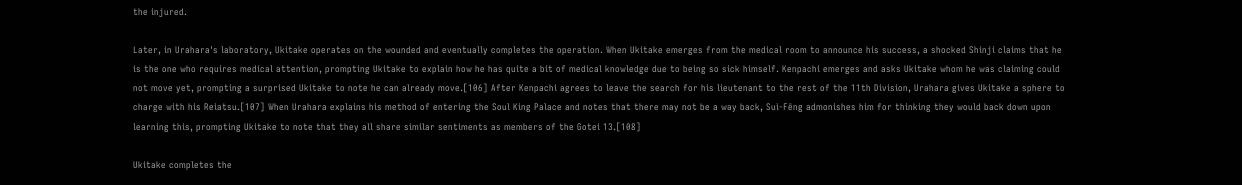the injured.

Later, in Urahara's laboratory, Ukitake operates on the wounded and eventually completes the operation. When Ukitake emerges from the medical room to announce his success, a shocked Shinji claims that he is the one who requires medical attention, prompting Ukitake to explain how he has quite a bit of medical knowledge due to being so sick himself. Kenpachi emerges and asks Ukitake whom he was claiming could not move yet, prompting a surprised Ukitake to note he can already move.[106] After Kenpachi agrees to leave the search for his lieutenant to the rest of the 11th Division, Urahara gives Ukitake a sphere to charge with his Reiatsu.[107] When Urahara explains his method of entering the Soul King Palace and notes that there may not be a way back, Suì-Fēng admonishes him for thinking they would back down upon learning this, prompting Ukitake to note that they all share similar sentiments as members of the Gotei 13.[108]

Ukitake completes the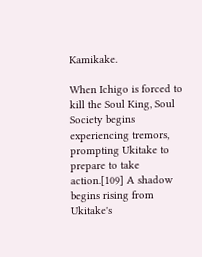Kamikake.

When Ichigo is forced to kill the Soul King, Soul Society begins experiencing tremors, prompting Ukitake to prepare to take action.[109] A shadow begins rising from Ukitake's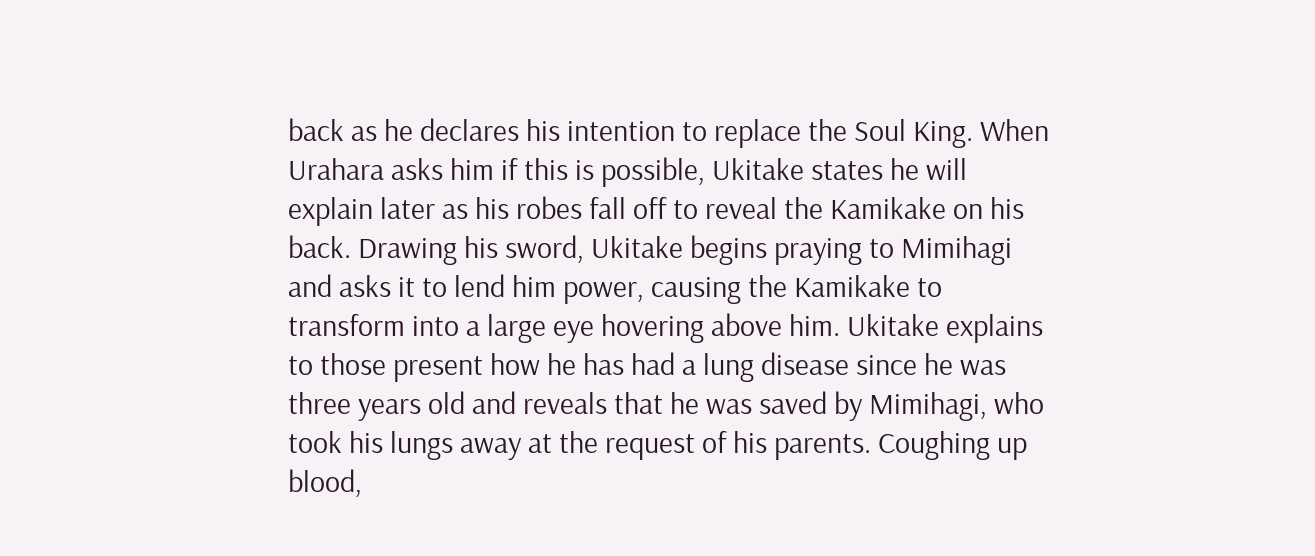back as he declares his intention to replace the Soul King. When Urahara asks him if this is possible, Ukitake states he will explain later as his robes fall off to reveal the Kamikake on his back. Drawing his sword, Ukitake begins praying to Mimihagi and asks it to lend him power, causing the Kamikake to transform into a large eye hovering above him. Ukitake explains to those present how he has had a lung disease since he was three years old and reveals that he was saved by Mimihagi, who took his lungs away at the request of his parents. Coughing up blood,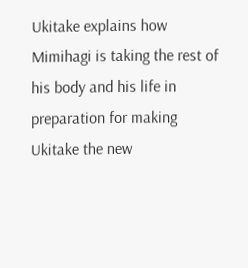Ukitake explains how Mimihagi is taking the rest of his body and his life in preparation for making Ukitake the new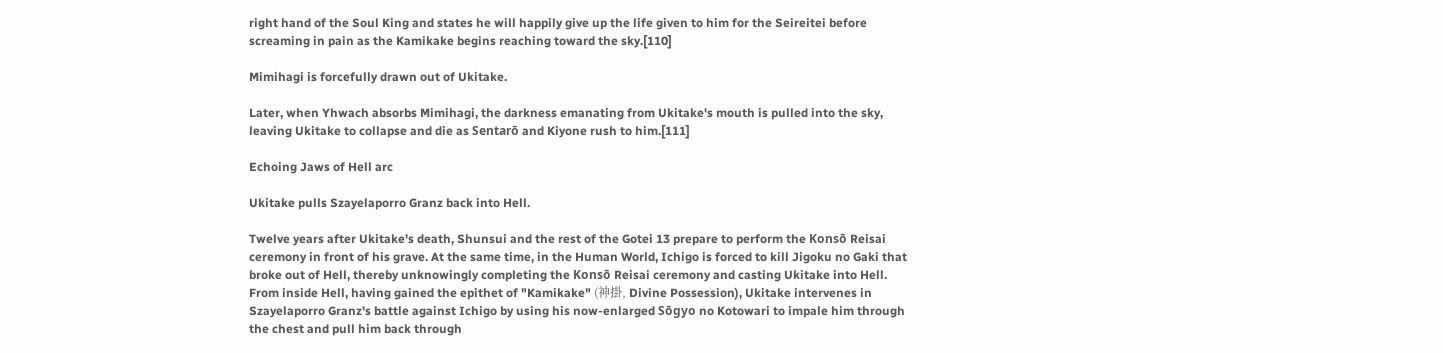right hand of the Soul King and states he will happily give up the life given to him for the Seireitei before screaming in pain as the Kamikake begins reaching toward the sky.[110]

Mimihagi is forcefully drawn out of Ukitake.

Later, when Yhwach absorbs Mimihagi, the darkness emanating from Ukitake's mouth is pulled into the sky, leaving Ukitake to collapse and die as Sentarō and Kiyone rush to him.[111]

Echoing Jaws of Hell arc

Ukitake pulls Szayelaporro Granz back into Hell.

Twelve years after Ukitake's death, Shunsui and the rest of the Gotei 13 prepare to perform the Konsō Reisai ceremony in front of his grave. At the same time, in the Human World, Ichigo is forced to kill Jigoku no Gaki that broke out of Hell, thereby unknowingly completing the Konsō Reisai ceremony and casting Ukitake into Hell. From inside Hell, having gained the epithet of "Kamikake" (神掛, Divine Possession), Ukitake intervenes in Szayelaporro Granz's battle against Ichigo by using his now-enlarged Sōgyo no Kotowari to impale him through the chest and pull him back through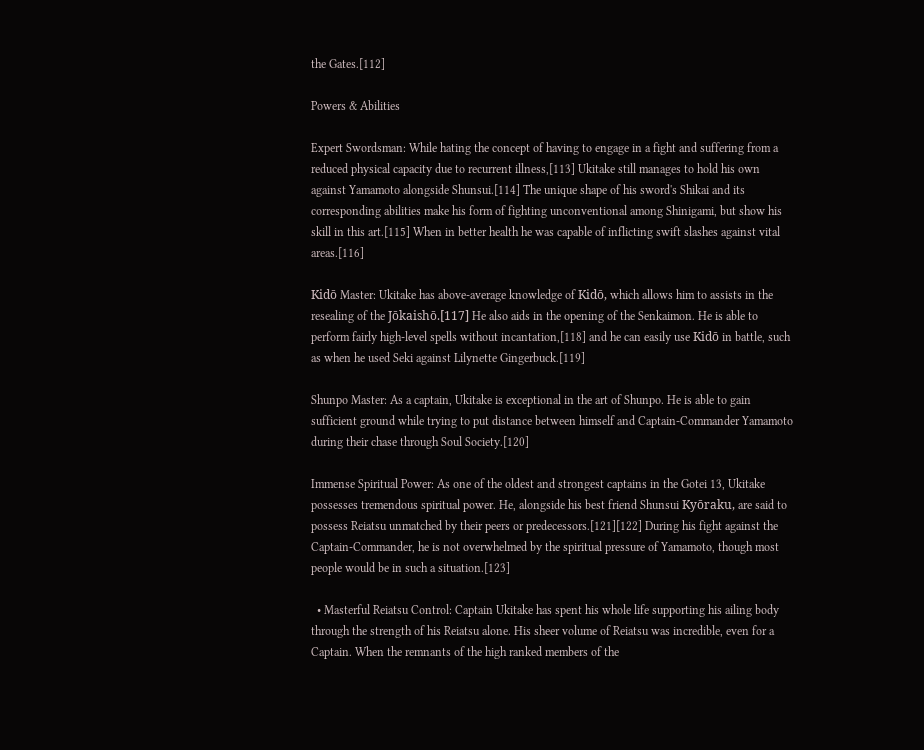the Gates.[112]

Powers & Abilities

Expert Swordsman: While hating the concept of having to engage in a fight and suffering from a reduced physical capacity due to recurrent illness,[113] Ukitake still manages to hold his own against Yamamoto alongside Shunsui.[114] The unique shape of his sword's Shikai and its corresponding abilities make his form of fighting unconventional among Shinigami, but show his skill in this art.[115] When in better health he was capable of inflicting swift slashes against vital areas.[116]

Kidō Master: Ukitake has above-average knowledge of Kidō, which allows him to assists in the resealing of the Jōkaishō.[117] He also aids in the opening of the Senkaimon. He is able to perform fairly high-level spells without incantation,[118] and he can easily use Kidō in battle, such as when he used Seki against Lilynette Gingerbuck.[119]

Shunpo Master: As a captain, Ukitake is exceptional in the art of Shunpo. He is able to gain sufficient ground while trying to put distance between himself and Captain-Commander Yamamoto during their chase through Soul Society.[120]

Immense Spiritual Power: As one of the oldest and strongest captains in the Gotei 13, Ukitake possesses tremendous spiritual power. He, alongside his best friend Shunsui Kyōraku, are said to possess Reiatsu unmatched by their peers or predecessors.[121][122] During his fight against the Captain-Commander, he is not overwhelmed by the spiritual pressure of Yamamoto, though most people would be in such a situation.[123]

  • Masterful Reiatsu Control: Captain Ukitake has spent his whole life supporting his ailing body through the strength of his Reiatsu alone. His sheer volume of Reiatsu was incredible, even for a Captain. When the remnants of the high ranked members of the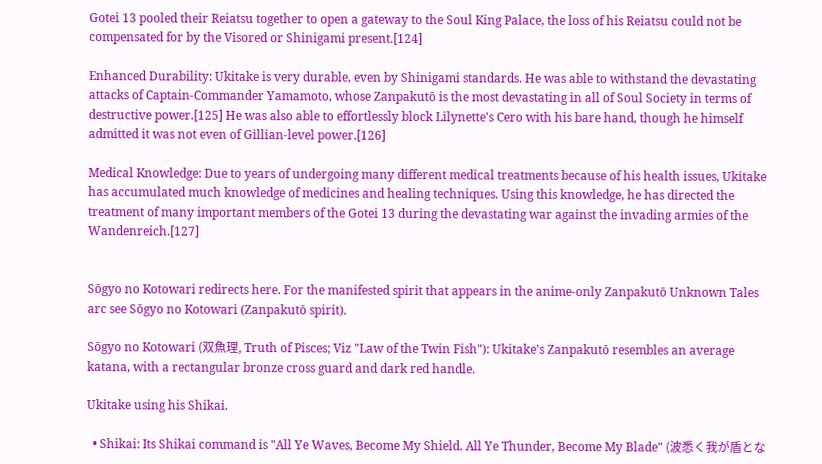Gotei 13 pooled their Reiatsu together to open a gateway to the Soul King Palace, the loss of his Reiatsu could not be compensated for by the Visored or Shinigami present.[124]

Enhanced Durability: Ukitake is very durable, even by Shinigami standards. He was able to withstand the devastating attacks of Captain-Commander Yamamoto, whose Zanpakutō is the most devastating in all of Soul Society in terms of destructive power.[125] He was also able to effortlessly block Lilynette's Cero with his bare hand, though he himself admitted it was not even of Gillian-level power.[126]

Medical Knowledge: Due to years of undergoing many different medical treatments because of his health issues, Ukitake has accumulated much knowledge of medicines and healing techniques. Using this knowledge, he has directed the treatment of many important members of the Gotei 13 during the devastating war against the invading armies of the Wandenreich.[127]


Sōgyo no Kotowari redirects here. For the manifested spirit that appears in the anime-only Zanpakutō Unknown Tales arc see Sōgyo no Kotowari (Zanpakutō spirit).

Sōgyo no Kotowari (双魚理, Truth of Pisces; Viz "Law of the Twin Fish"): Ukitake's Zanpakutō resembles an average katana, with a rectangular bronze cross guard and dark red handle.

Ukitake using his Shikai.

  • Shikai: Its Shikai command is "All Ye Waves, Become My Shield. All Ye Thunder, Become My Blade" (波悉く我が盾とな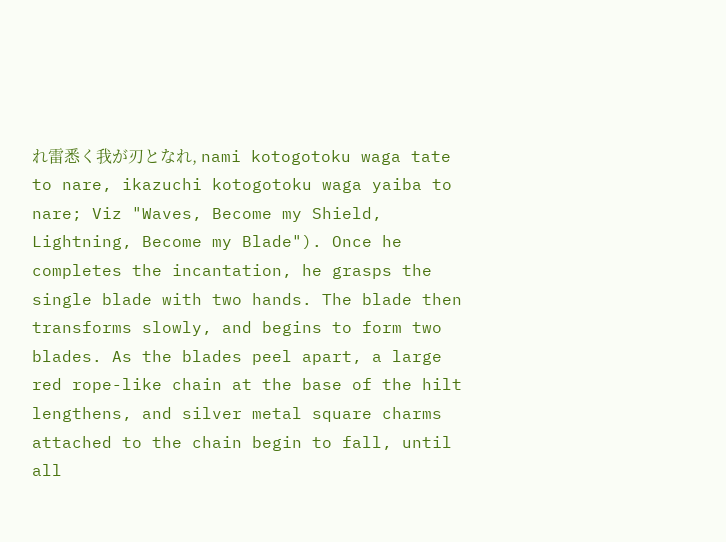れ雷悉く我が刃となれ, nami kotogotoku waga tate to nare, ikazuchi kotogotoku waga yaiba to nare; Viz "Waves, Become my Shield, Lightning, Become my Blade"). Once he completes the incantation, he grasps the single blade with two hands. The blade then transforms slowly, and begins to form two blades. As the blades peel apart, a large red rope-like chain at the base of the hilt lengthens, and silver metal square charms attached to the chain begin to fall, until all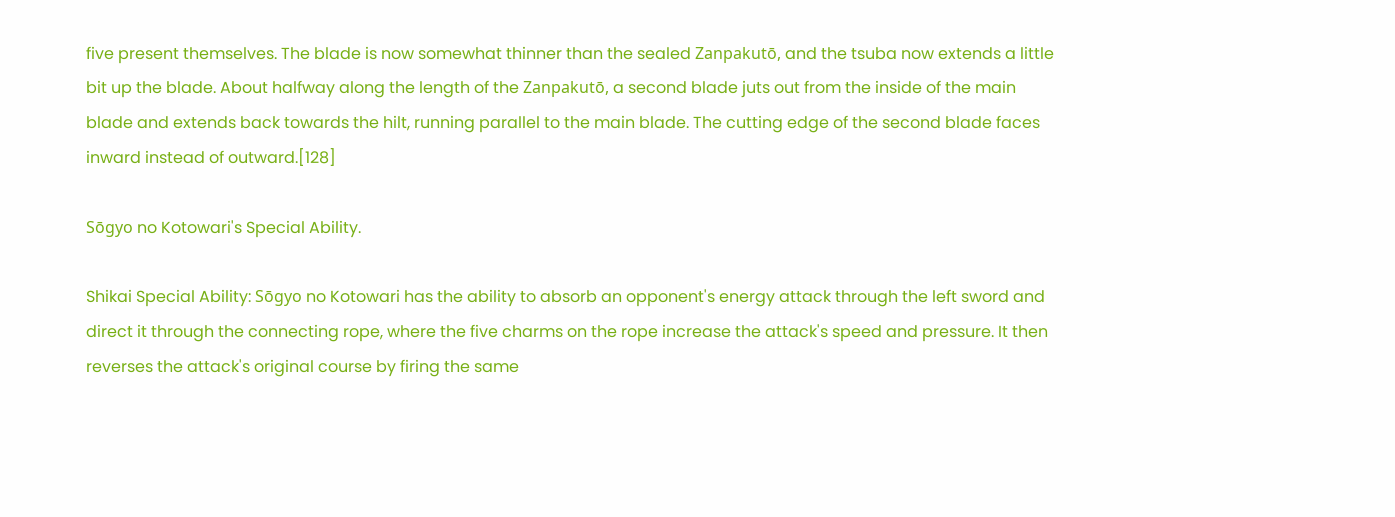five present themselves. The blade is now somewhat thinner than the sealed Zanpakutō, and the tsuba now extends a little bit up the blade. About halfway along the length of the Zanpakutō, a second blade juts out from the inside of the main blade and extends back towards the hilt, running parallel to the main blade. The cutting edge of the second blade faces inward instead of outward.[128]

Sōgyo no Kotowari's Special Ability.

Shikai Special Ability: Sōgyo no Kotowari has the ability to absorb an opponent's energy attack through the left sword and direct it through the connecting rope, where the five charms on the rope increase the attack's speed and pressure. It then reverses the attack's original course by firing the same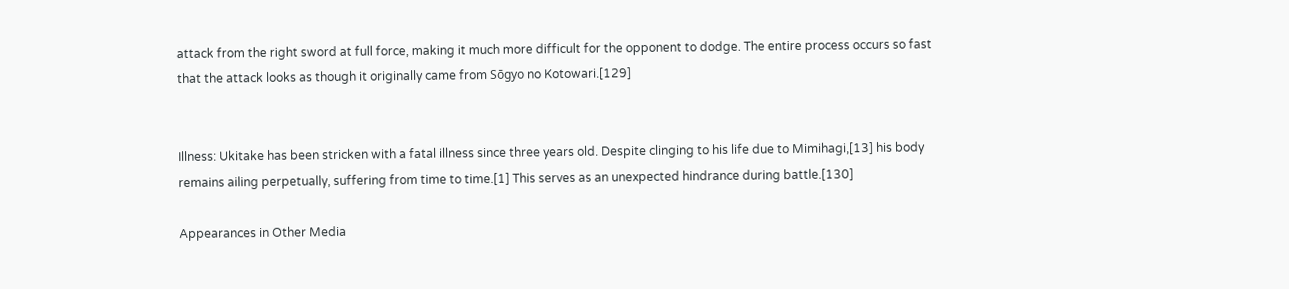attack from the right sword at full force, making it much more difficult for the opponent to dodge. The entire process occurs so fast that the attack looks as though it originally came from Sōgyo no Kotowari.[129]


Illness: Ukitake has been stricken with a fatal illness since three years old. Despite clinging to his life due to Mimihagi,[13] his body remains ailing perpetually, suffering from time to time.[1] This serves as an unexpected hindrance during battle.[130]

Appearances in Other Media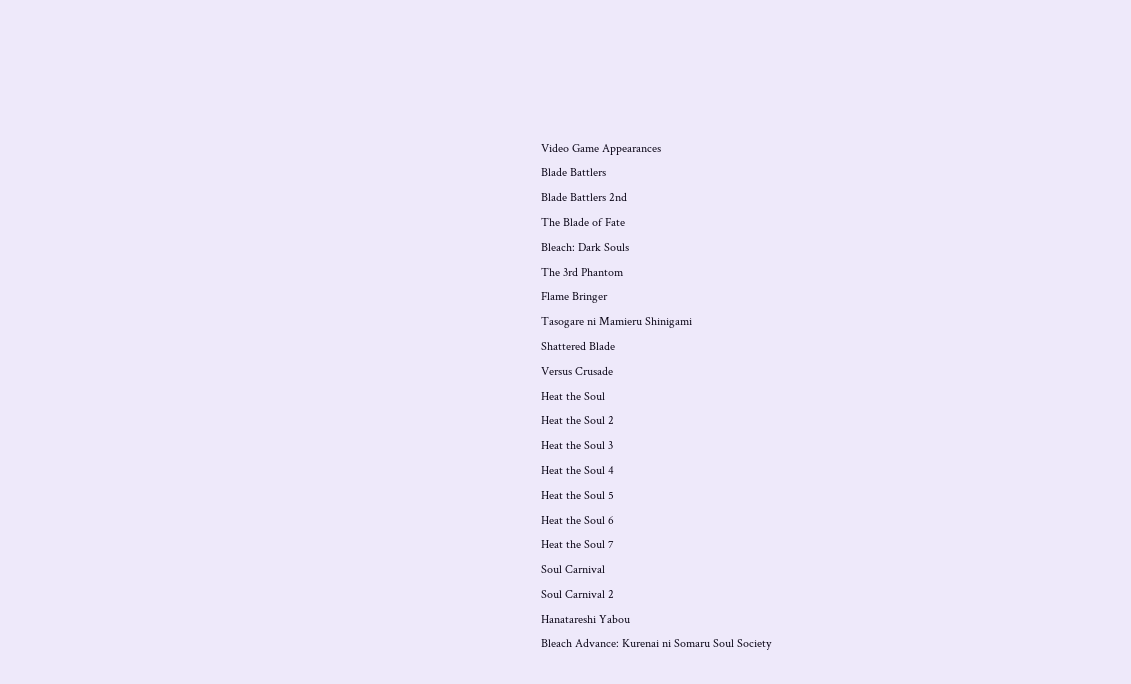Video Game Appearances
Blade Battlers
Blade Battlers 2nd
The Blade of Fate
Bleach: Dark Souls
The 3rd Phantom
Flame Bringer
Tasogare ni Mamieru Shinigami
Shattered Blade
Versus Crusade
Heat the Soul
Heat the Soul 2
Heat the Soul 3
Heat the Soul 4
Heat the Soul 5
Heat the Soul 6
Heat the Soul 7
Soul Carnival
Soul Carnival 2
Hanatareshi Yabou
Bleach Advance: Kurenai ni Somaru Soul Society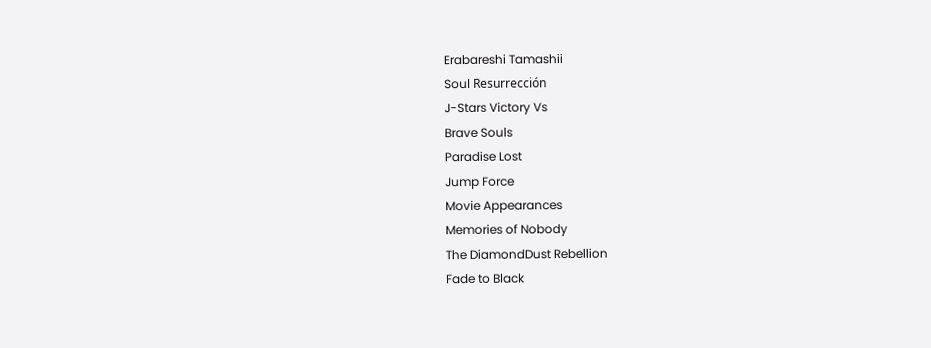Erabareshi Tamashii
Soul Resurrección
J-Stars Victory Vs
Brave Souls
Paradise Lost
Jump Force
Movie Appearances
Memories of Nobody
The DiamondDust Rebellion
Fade to Black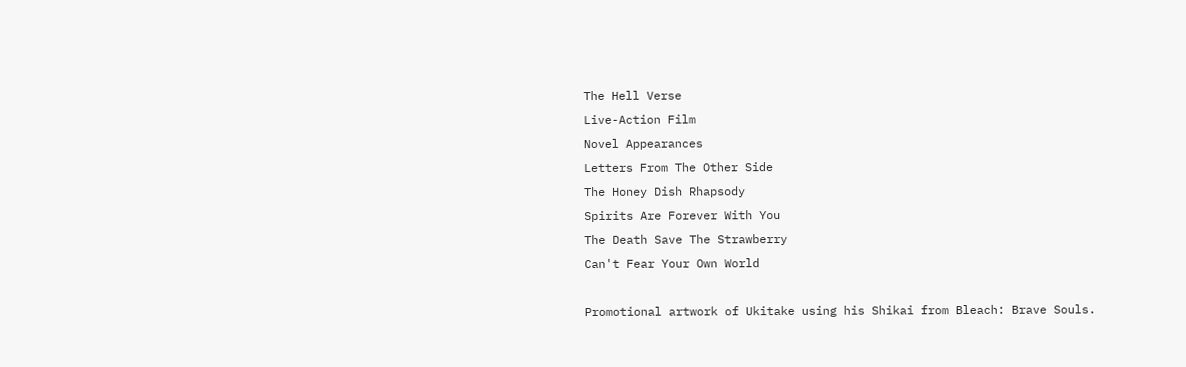The Hell Verse
Live-Action Film
Novel Appearances
Letters From The Other Side
The Honey Dish Rhapsody
Spirits Are Forever With You
The Death Save The Strawberry
Can't Fear Your Own World

Promotional artwork of Ukitake using his Shikai from Bleach: Brave Souls.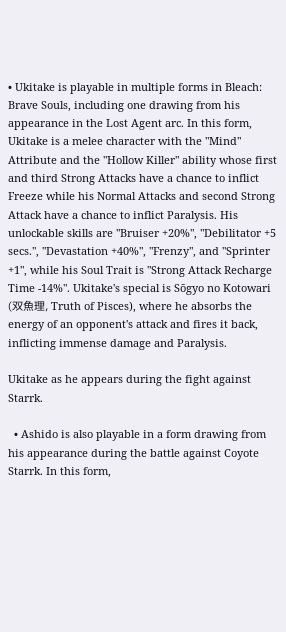• Ukitake is playable in multiple forms in Bleach: Brave Souls, including one drawing from his appearance in the Lost Agent arc. In this form, Ukitake is a melee character with the "Mind" Attribute and the "Hollow Killer" ability whose first and third Strong Attacks have a chance to inflict Freeze while his Normal Attacks and second Strong Attack have a chance to inflict Paralysis. His unlockable skills are "Bruiser +20%", "Debilitator +5 secs.", "Devastation +40%", "Frenzy", and "Sprinter +1", while his Soul Trait is "Strong Attack Recharge Time -14%". Ukitake's special is Sōgyo no Kotowari (双魚理, Truth of Pisces), where he absorbs the energy of an opponent's attack and fires it back, inflicting immense damage and Paralysis.

Ukitake as he appears during the fight against Starrk.

  • Ashido is also playable in a form drawing from his appearance during the battle against Coyote Starrk. In this form,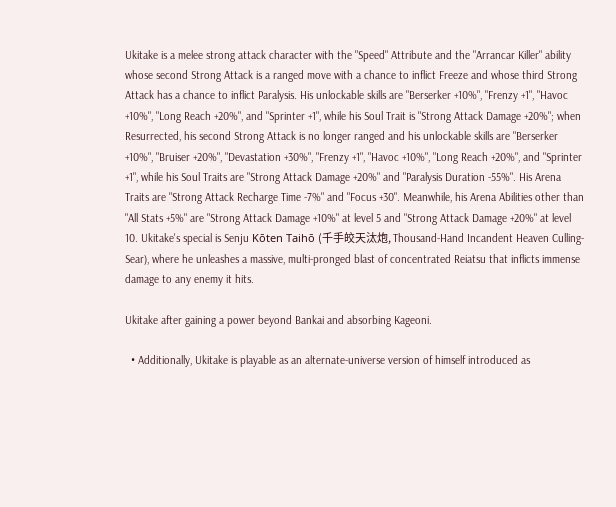Ukitake is a melee strong attack character with the "Speed" Attribute and the "Arrancar Killer" ability whose second Strong Attack is a ranged move with a chance to inflict Freeze and whose third Strong Attack has a chance to inflict Paralysis. His unlockable skills are "Berserker +10%", "Frenzy +1", "Havoc +10%", "Long Reach +20%", and "Sprinter +1", while his Soul Trait is "Strong Attack Damage +20%"; when Resurrected, his second Strong Attack is no longer ranged and his unlockable skills are "Berserker +10%", "Bruiser +20%", "Devastation +30%", "Frenzy +1", "Havoc +10%", "Long Reach +20%", and "Sprinter +1", while his Soul Traits are "Strong Attack Damage +20%" and "Paralysis Duration -55%". His Arena Traits are "Strong Attack Recharge Time -7%" and "Focus +30". Meanwhile, his Arena Abilities other than "All Stats +5%" are "Strong Attack Damage +10%" at level 5 and "Strong Attack Damage +20%" at level 10. Ukitake's special is Senju Kōten Taihō (千手皎天汰炮, Thousand-Hand Incandent Heaven Culling-Sear), where he unleashes a massive, multi-pronged blast of concentrated Reiatsu that inflicts immense damage to any enemy it hits.

Ukitake after gaining a power beyond Bankai and absorbing Kageoni.

  • Additionally, Ukitake is playable as an alternate-universe version of himself introduced as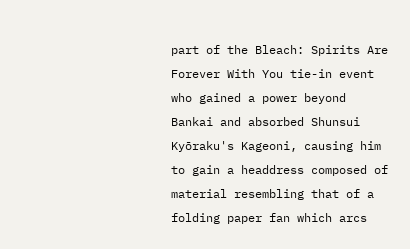part of the Bleach: Spirits Are Forever With You tie-in event who gained a power beyond Bankai and absorbed Shunsui Kyōraku's Kageoni, causing him to gain a headdress composed of material resembling that of a folding paper fan which arcs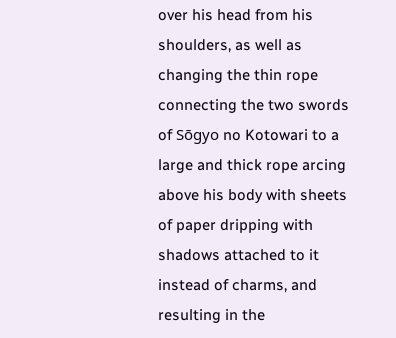over his head from his shoulders, as well as changing the thin rope connecting the two swords of Sōgyo no Kotowari to a large and thick rope arcing above his body with sheets of paper dripping with shadows attached to it instead of charms, and resulting in the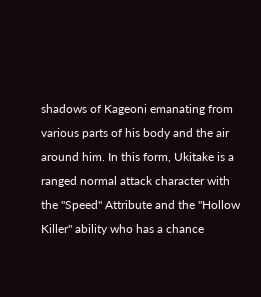shadows of Kageoni emanating from various parts of his body and the air around him. In this form, Ukitake is a ranged normal attack character with the "Speed" Attribute and the "Hollow Killer" ability who has a chance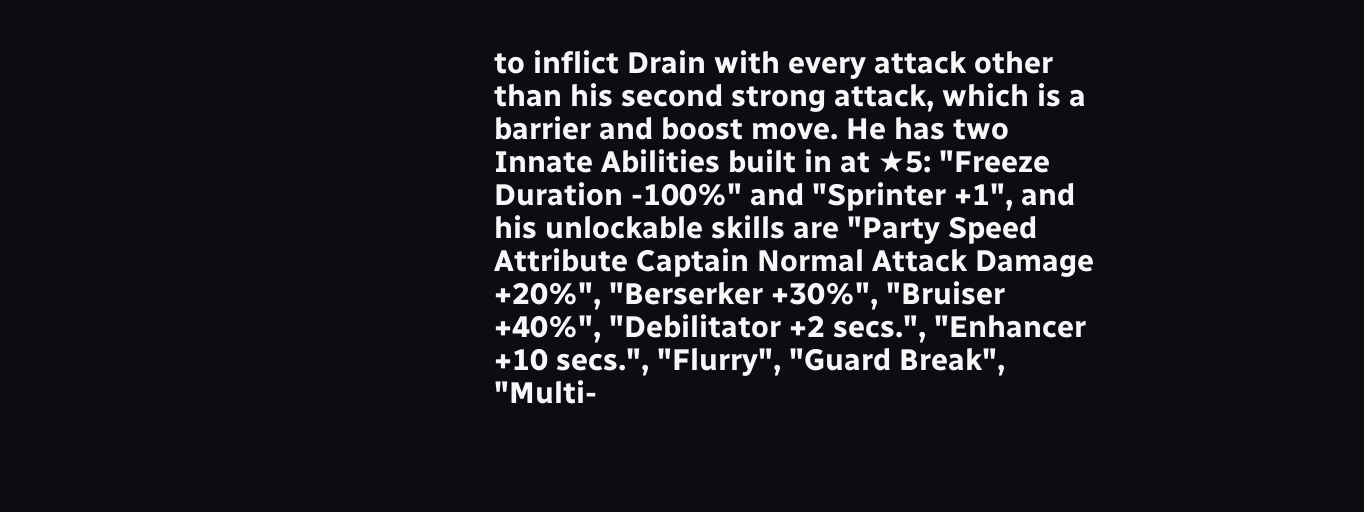to inflict Drain with every attack other than his second strong attack, which is a barrier and boost move. He has two Innate Abilities built in at ★5: "Freeze Duration -100%" and "Sprinter +1", and his unlockable skills are "Party Speed Attribute Captain Normal Attack Damage +20%", "Berserker +30%", "Bruiser +40%", "Debilitator +2 secs.", "Enhancer +10 secs.", "Flurry", "Guard Break", "Multi-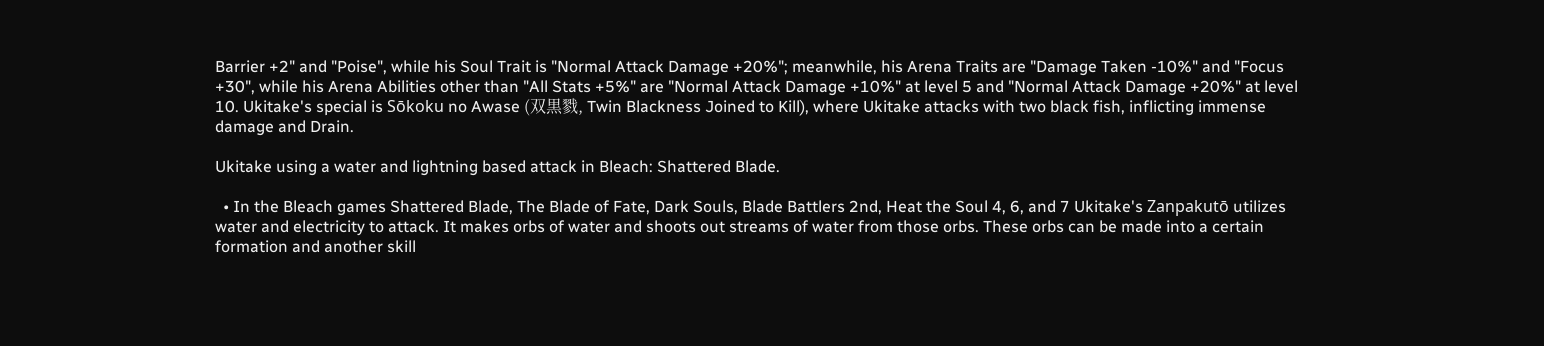Barrier +2" and "Poise", while his Soul Trait is "Normal Attack Damage +20%"; meanwhile, his Arena Traits are "Damage Taken -10%" and "Focus +30", while his Arena Abilities other than "All Stats +5%" are "Normal Attack Damage +10%" at level 5 and "Normal Attack Damage +20%" at level 10. Ukitake's special is Sōkoku no Awase (双黒戮, Twin Blackness Joined to Kill), where Ukitake attacks with two black fish, inflicting immense damage and Drain.

Ukitake using a water and lightning based attack in Bleach: Shattered Blade.

  • In the Bleach games Shattered Blade, The Blade of Fate, Dark Souls, Blade Battlers 2nd, Heat the Soul 4, 6, and 7 Ukitake's Zanpakutō utilizes water and electricity to attack. It makes orbs of water and shoots out streams of water from those orbs. These orbs can be made into a certain formation and another skill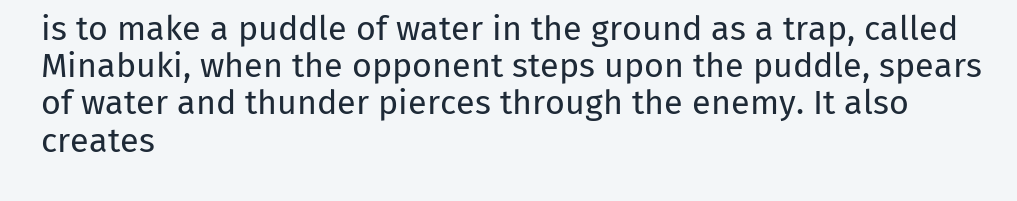is to make a puddle of water in the ground as a trap, called Minabuki, when the opponent steps upon the puddle, spears of water and thunder pierces through the enemy. It also creates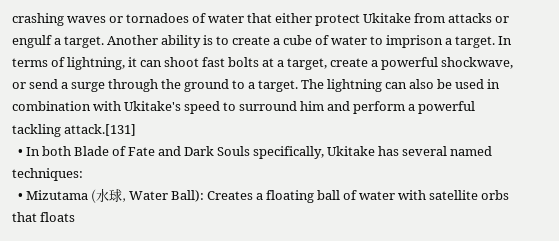crashing waves or tornadoes of water that either protect Ukitake from attacks or engulf a target. Another ability is to create a cube of water to imprison a target. In terms of lightning, it can shoot fast bolts at a target, create a powerful shockwave, or send a surge through the ground to a target. The lightning can also be used in combination with Ukitake's speed to surround him and perform a powerful tackling attack.[131]
  • In both Blade of Fate and Dark Souls specifically, Ukitake has several named techniques:
  • Mizutama (水球, Water Ball): Creates a floating ball of water with satellite orbs that floats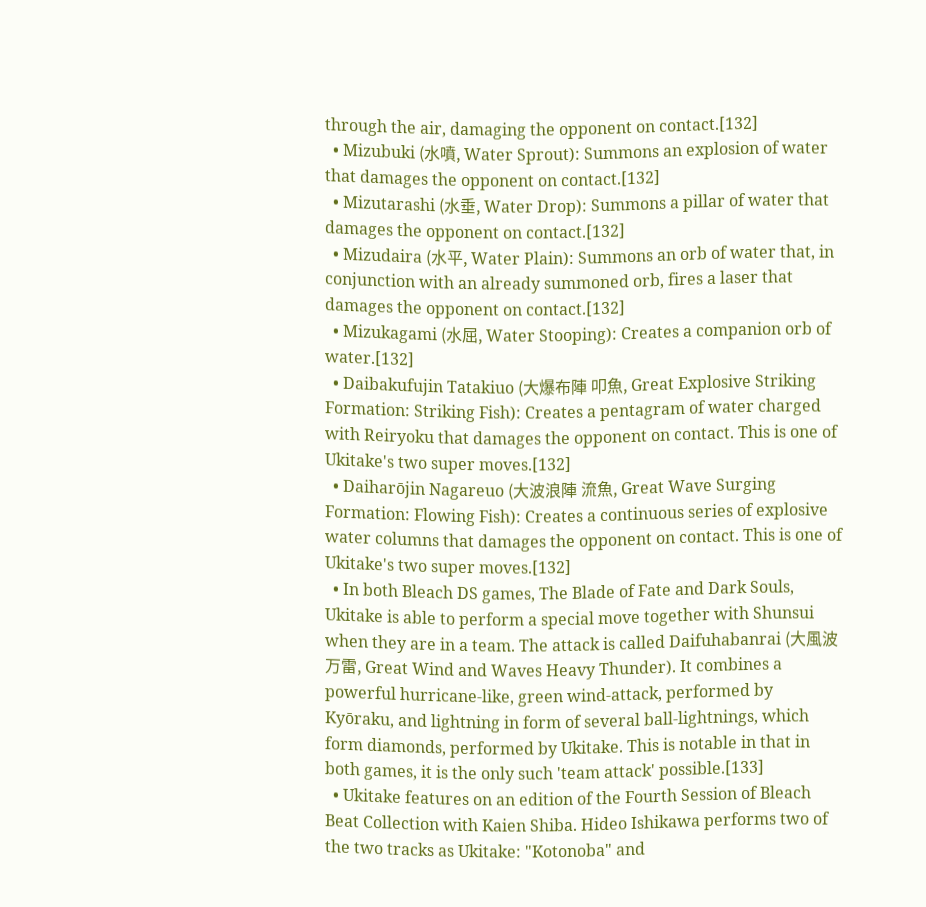through the air, damaging the opponent on contact.[132]
  • Mizubuki (水噴, Water Sprout): Summons an explosion of water that damages the opponent on contact.[132]
  • Mizutarashi (水垂, Water Drop): Summons a pillar of water that damages the opponent on contact.[132]
  • Mizudaira (水平, Water Plain): Summons an orb of water that, in conjunction with an already summoned orb, fires a laser that damages the opponent on contact.[132]
  • Mizukagami (水屈, Water Stooping): Creates a companion orb of water.[132]
  • Daibakufujin Tatakiuo (大爆布陣 叩魚, Great Explosive Striking Formation: Striking Fish): Creates a pentagram of water charged with Reiryoku that damages the opponent on contact. This is one of Ukitake's two super moves.[132]
  • Daiharōjin Nagareuo (大波浪陣 流魚, Great Wave Surging Formation: Flowing Fish): Creates a continuous series of explosive water columns that damages the opponent on contact. This is one of Ukitake's two super moves.[132]
  • In both Bleach DS games, The Blade of Fate and Dark Souls, Ukitake is able to perform a special move together with Shunsui when they are in a team. The attack is called Daifuhabanrai (大風波万雷, Great Wind and Waves Heavy Thunder). It combines a powerful hurricane-like, green wind-attack, performed by Kyōraku, and lightning in form of several ball-lightnings, which form diamonds, performed by Ukitake. This is notable in that in both games, it is the only such 'team attack' possible.[133]
  • Ukitake features on an edition of the Fourth Session of Bleach Beat Collection with Kaien Shiba. Hideo Ishikawa performs two of the two tracks as Ukitake: "Kotonoba" and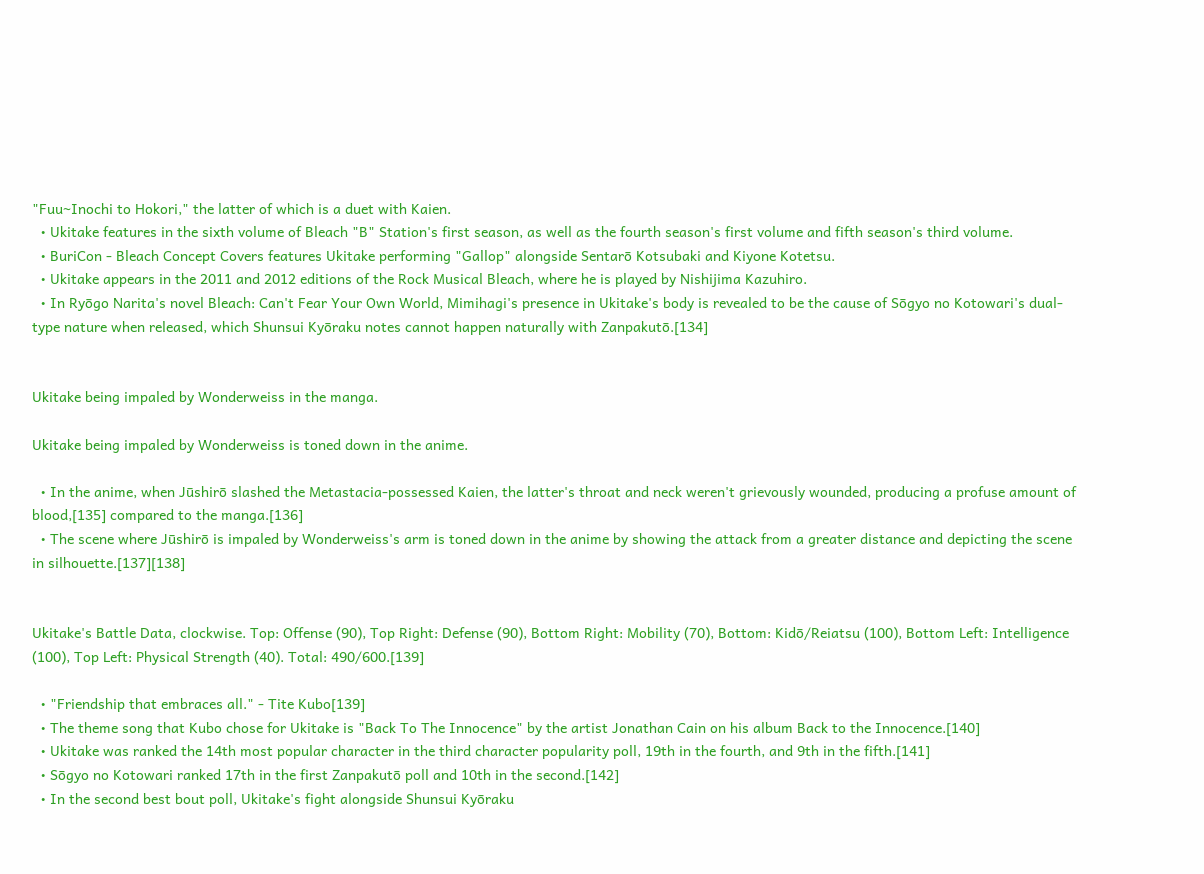"Fuu~Inochi to Hokori," the latter of which is a duet with Kaien.
  • Ukitake features in the sixth volume of Bleach "B" Station's first season, as well as the fourth season's first volume and fifth season's third volume.
  • BuriCon - Bleach Concept Covers features Ukitake performing "Gallop" alongside Sentarō Kotsubaki and Kiyone Kotetsu.
  • Ukitake appears in the 2011 and 2012 editions of the Rock Musical Bleach, where he is played by Nishijima Kazuhiro.
  • In Ryōgo Narita's novel Bleach: Can't Fear Your Own World, Mimihagi's presence in Ukitake's body is revealed to be the cause of Sōgyo no Kotowari's dual-type nature when released, which Shunsui Kyōraku notes cannot happen naturally with Zanpakutō.[134]


Ukitake being impaled by Wonderweiss in the manga.

Ukitake being impaled by Wonderweiss is toned down in the anime.

  • In the anime, when Jūshirō slashed the Metastacia-possessed Kaien, the latter's throat and neck weren't grievously wounded, producing a profuse amount of blood,[135] compared to the manga.[136]
  • The scene where Jūshirō is impaled by Wonderweiss's arm is toned down in the anime by showing the attack from a greater distance and depicting the scene in silhouette.[137][138]


Ukitake's Battle Data, clockwise. Top: Offense (90), Top Right: Defense (90), Bottom Right: Mobility (70), Bottom: Kidō/Reiatsu (100), Bottom Left: Intelligence (100), Top Left: Physical Strength (40). Total: 490/600.[139]

  • "Friendship that embraces all." - Tite Kubo[139]
  • The theme song that Kubo chose for Ukitake is "Back To The Innocence" by the artist Jonathan Cain on his album Back to the Innocence.[140]
  • Ukitake was ranked the 14th most popular character in the third character popularity poll, 19th in the fourth, and 9th in the fifth.[141]
  • Sōgyo no Kotowari ranked 17th in the first Zanpakutō poll and 10th in the second.[142]
  • In the second best bout poll, Ukitake's fight alongside Shunsui Kyōraku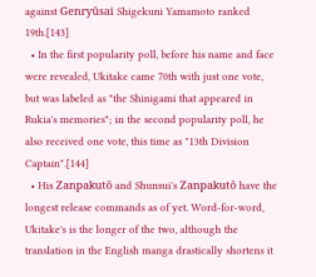against Genryūsai Shigekuni Yamamoto ranked 19th.[143]
  • In the first popularity poll, before his name and face were revealed, Ukitake came 70th with just one vote, but was labeled as "the Shinigami that appeared in Rukia's memories"; in the second popularity poll, he also received one vote, this time as "13th Division Captain".[144]
  • His Zanpakutō and Shunsui's Zanpakutō have the longest release commands as of yet. Word-for-word, Ukitake's is the longer of the two, although the translation in the English manga drastically shortens it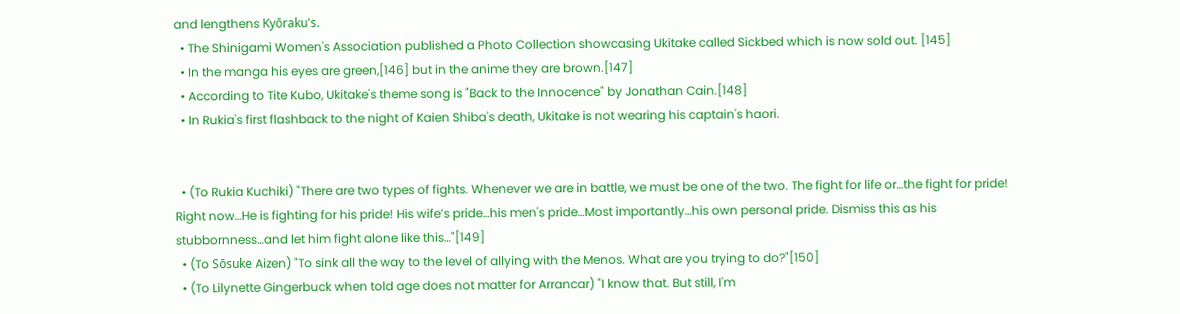and lengthens Kyōraku's.
  • The Shinigami Women's Association published a Photo Collection showcasing Ukitake called Sickbed which is now sold out. [145]
  • In the manga his eyes are green,[146] but in the anime they are brown.[147]
  • According to Tite Kubo, Ukitake's theme song is "Back to the Innocence" by Jonathan Cain.[148]
  • In Rukia's first flashback to the night of Kaien Shiba's death, Ukitake is not wearing his captain's haori.


  • (To Rukia Kuchiki) "There are two types of fights. Whenever we are in battle, we must be one of the two. The fight for life or…the fight for pride! Right now…He is fighting for his pride! His wife’s pride…his men's pride…Most importantly…his own personal pride. Dismiss this as his stubbornness…and let him fight alone like this…"[149]
  • (To Sōsuke Aizen) "To sink all the way to the level of allying with the Menos. What are you trying to do?"[150]
  • (To Lilynette Gingerbuck when told age does not matter for Arrancar) "I know that. But still, I'm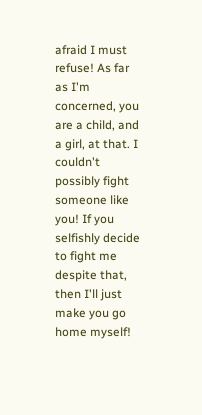afraid I must refuse! As far as I'm concerned, you are a child, and a girl, at that. I couldn't possibly fight someone like you! If you selfishly decide to fight me despite that, then I'll just make you go home myself!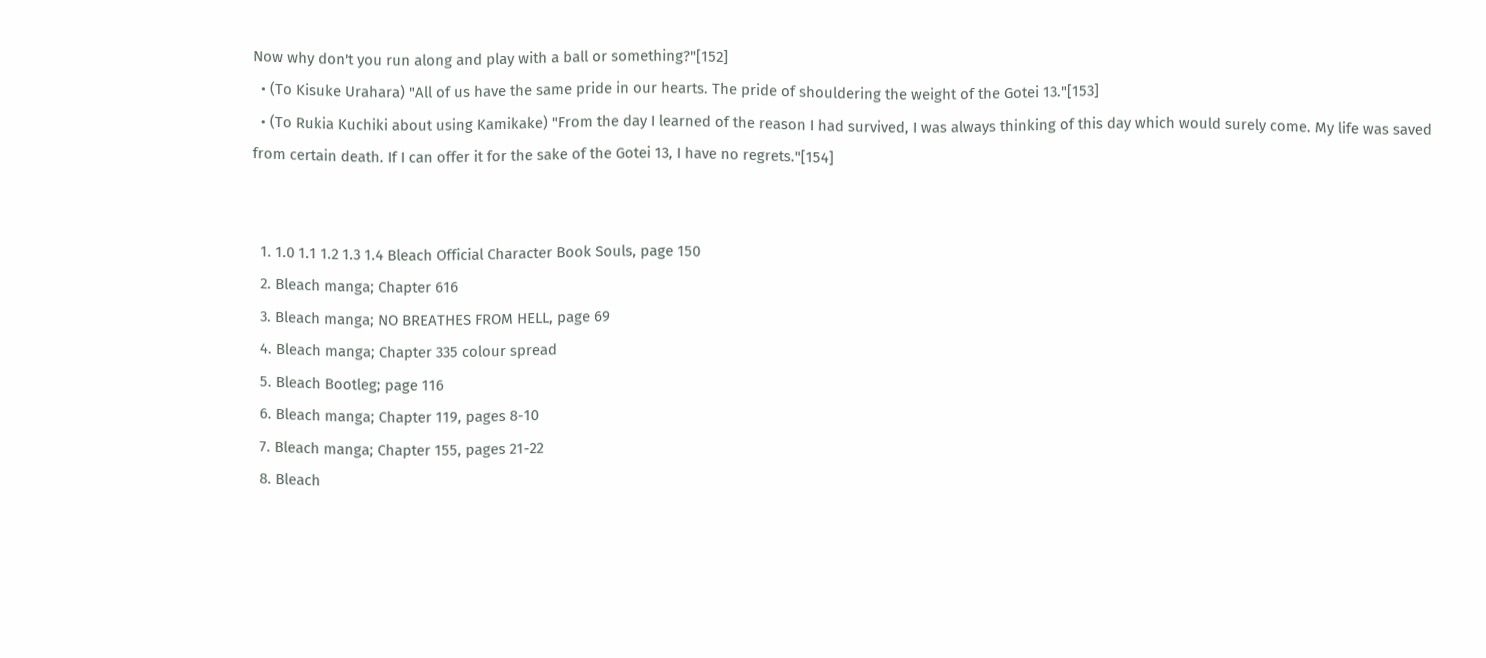Now why don't you run along and play with a ball or something?"[152]
  • (To Kisuke Urahara) "All of us have the same pride in our hearts. The pride of shouldering the weight of the Gotei 13."[153]
  • (To Rukia Kuchiki about using Kamikake) "From the day I learned of the reason I had survived, I was always thinking of this day which would surely come. My life was saved from certain death. If I can offer it for the sake of the Gotei 13, I have no regrets."[154]


  1. 1.0 1.1 1.2 1.3 1.4 Bleach Official Character Book Souls, page 150
  2. Bleach manga; Chapter 616
  3. Bleach manga; NO BREATHES FROM HELL, page 69
  4. Bleach manga; Chapter 335 colour spread
  5. Bleach Bootleg; page 116
  6. Bleach manga; Chapter 119, pages 8-10
  7. Bleach manga; Chapter 155, pages 21-22
  8. Bleach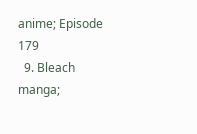anime; Episode 179
  9. Bleach manga;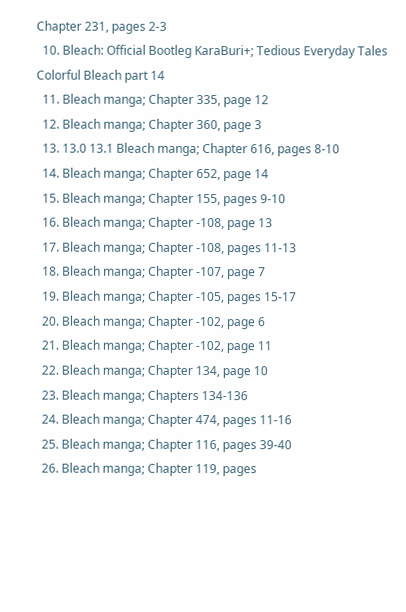Chapter 231, pages 2-3
  10. Bleach: Official Bootleg KaraBuri+; Tedious Everyday Tales Colorful Bleach part 14
  11. Bleach manga; Chapter 335, page 12
  12. Bleach manga; Chapter 360, page 3
  13. 13.0 13.1 Bleach manga; Chapter 616, pages 8-10
  14. Bleach manga; Chapter 652, page 14
  15. Bleach manga; Chapter 155, pages 9-10
  16. Bleach manga; Chapter -108, page 13
  17. Bleach manga; Chapter -108, pages 11-13
  18. Bleach manga; Chapter -107, page 7
  19. Bleach manga; Chapter -105, pages 15-17
  20. Bleach manga; Chapter -102, page 6
  21. Bleach manga; Chapter -102, page 11
  22. Bleach manga; Chapter 134, page 10
  23. Bleach manga; Chapters 134-136
  24. Bleach manga; Chapter 474, pages 11-16
  25. Bleach manga; Chapter 116, pages 39-40
  26. Bleach manga; Chapter 119, pages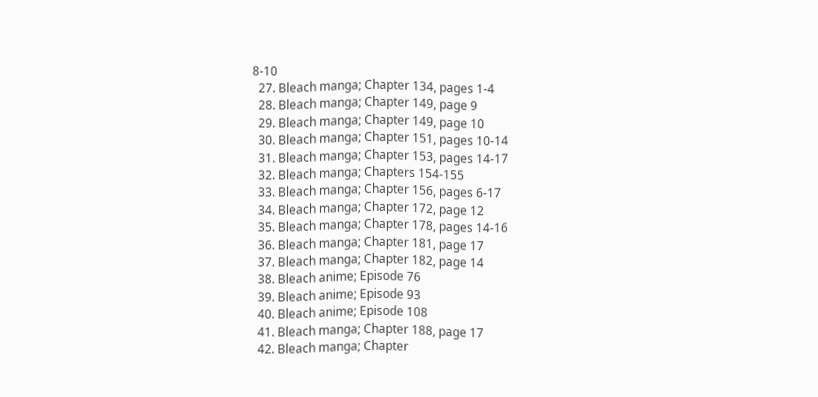8-10
  27. Bleach manga; Chapter 134, pages 1-4
  28. Bleach manga; Chapter 149, page 9
  29. Bleach manga; Chapter 149, page 10
  30. Bleach manga; Chapter 151, pages 10-14
  31. Bleach manga; Chapter 153, pages 14-17
  32. Bleach manga; Chapters 154-155
  33. Bleach manga; Chapter 156, pages 6-17
  34. Bleach manga; Chapter 172, page 12
  35. Bleach manga; Chapter 178, pages 14-16
  36. Bleach manga; Chapter 181, page 17
  37. Bleach manga; Chapter 182, page 14
  38. Bleach anime; Episode 76
  39. Bleach anime; Episode 93
  40. Bleach anime; Episode 108
  41. Bleach manga; Chapter 188, page 17
  42. Bleach manga; Chapter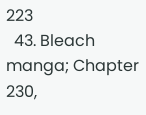223
  43. Bleach manga; Chapter 230,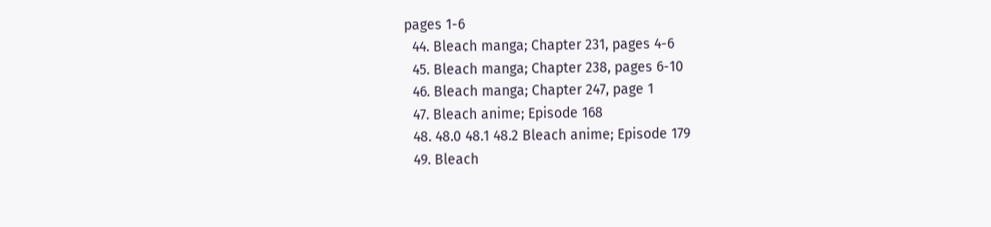pages 1-6
  44. Bleach manga; Chapter 231, pages 4-6
  45. Bleach manga; Chapter 238, pages 6-10
  46. Bleach manga; Chapter 247, page 1
  47. Bleach anime; Episode 168
  48. 48.0 48.1 48.2 Bleach anime; Episode 179
  49. Bleach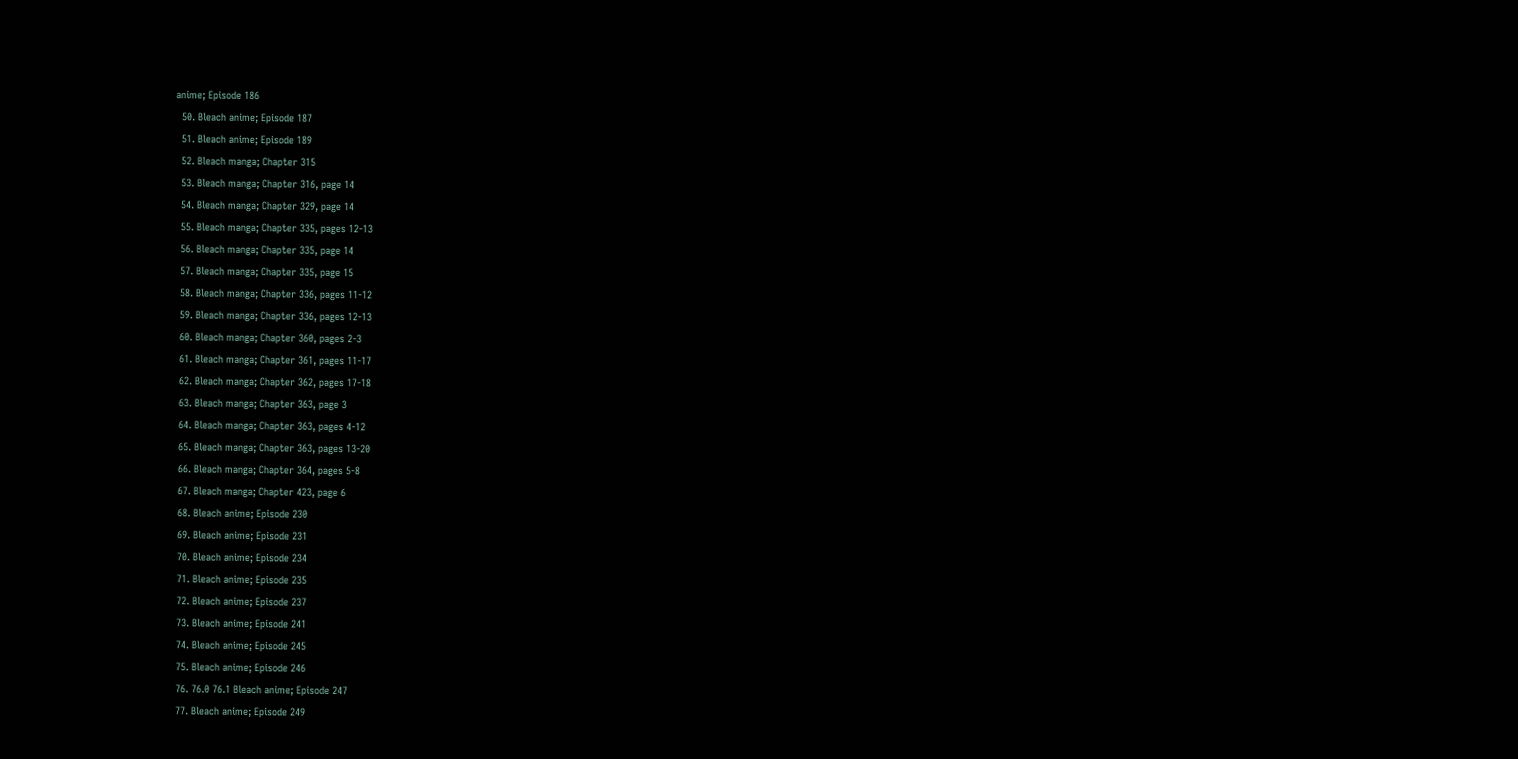anime; Episode 186
  50. Bleach anime; Episode 187
  51. Bleach anime; Episode 189
  52. Bleach manga; Chapter 315
  53. Bleach manga; Chapter 316, page 14
  54. Bleach manga; Chapter 329, page 14
  55. Bleach manga; Chapter 335, pages 12-13
  56. Bleach manga; Chapter 335, page 14
  57. Bleach manga; Chapter 335, page 15
  58. Bleach manga; Chapter 336, pages 11-12
  59. Bleach manga; Chapter 336, pages 12-13
  60. Bleach manga; Chapter 360, pages 2-3
  61. Bleach manga; Chapter 361, pages 11-17
  62. Bleach manga; Chapter 362, pages 17-18
  63. Bleach manga; Chapter 363, page 3
  64. Bleach manga; Chapter 363, pages 4-12
  65. Bleach manga; Chapter 363, pages 13-20
  66. Bleach manga; Chapter 364, pages 5-8
  67. Bleach manga; Chapter 423, page 6
  68. Bleach anime; Episode 230
  69. Bleach anime; Episode 231
  70. Bleach anime; Episode 234
  71. Bleach anime; Episode 235
  72. Bleach anime; Episode 237
  73. Bleach anime; Episode 241
  74. Bleach anime; Episode 245
  75. Bleach anime; Episode 246
  76. 76.0 76.1 Bleach anime; Episode 247
  77. Bleach anime; Episode 249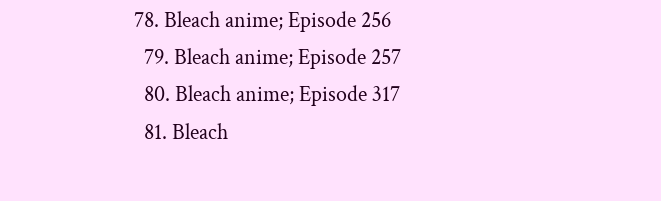78. Bleach anime; Episode 256
  79. Bleach anime; Episode 257
  80. Bleach anime; Episode 317
  81. Bleach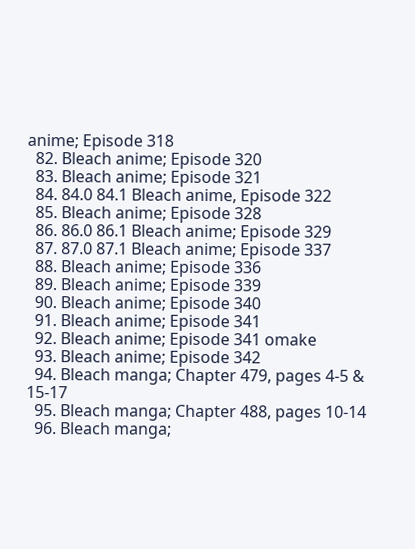anime; Episode 318
  82. Bleach anime; Episode 320
  83. Bleach anime; Episode 321
  84. 84.0 84.1 Bleach anime, Episode 322
  85. Bleach anime; Episode 328
  86. 86.0 86.1 Bleach anime; Episode 329
  87. 87.0 87.1 Bleach anime; Episode 337
  88. Bleach anime; Episode 336
  89. Bleach anime; Episode 339
  90. Bleach anime; Episode 340
  91. Bleach anime; Episode 341
  92. Bleach anime; Episode 341 omake
  93. Bleach anime; Episode 342
  94. Bleach manga; Chapter 479, pages 4-5 & 15-17
  95. Bleach manga; Chapter 488, pages 10-14
  96. Bleach manga;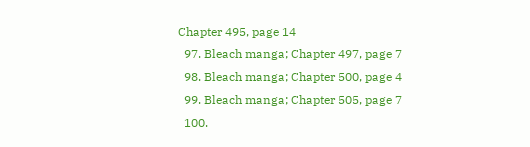Chapter 495, page 14
  97. Bleach manga; Chapter 497, page 7
  98. Bleach manga; Chapter 500, page 4
  99. Bleach manga; Chapter 505, page 7
  100.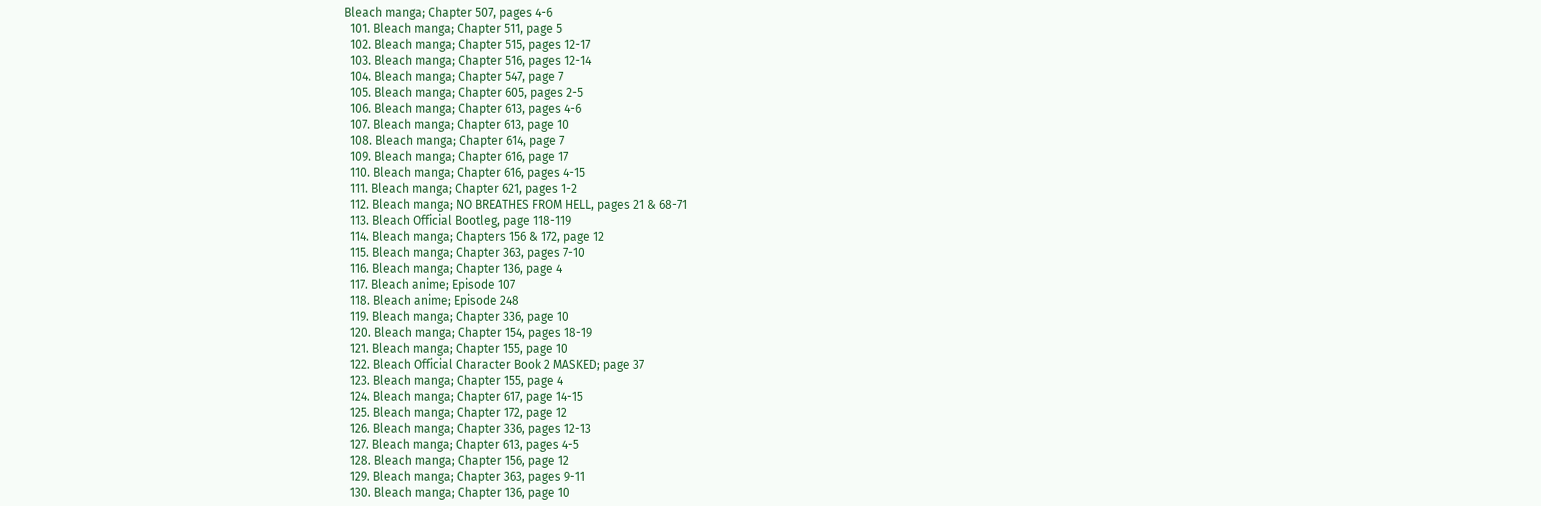Bleach manga; Chapter 507, pages 4-6
  101. Bleach manga; Chapter 511, page 5
  102. Bleach manga; Chapter 515, pages 12-17
  103. Bleach manga; Chapter 516, pages 12-14
  104. Bleach manga; Chapter 547, page 7
  105. Bleach manga; Chapter 605, pages 2-5
  106. Bleach manga; Chapter 613, pages 4-6
  107. Bleach manga; Chapter 613, page 10
  108. Bleach manga; Chapter 614, page 7
  109. Bleach manga; Chapter 616, page 17
  110. Bleach manga; Chapter 616, pages 4-15
  111. Bleach manga; Chapter 621, pages 1-2
  112. Bleach manga; NO BREATHES FROM HELL, pages 21 & 68-71
  113. Bleach Official Bootleg, page 118-119
  114. Bleach manga; Chapters 156 & 172, page 12
  115. Bleach manga; Chapter 363, pages 7-10
  116. Bleach manga; Chapter 136, page 4
  117. Bleach anime; Episode 107
  118. Bleach anime; Episode 248
  119. Bleach manga; Chapter 336, page 10
  120. Bleach manga; Chapter 154, pages 18-19
  121. Bleach manga; Chapter 155, page 10
  122. Bleach Official Character Book 2 MASKED; page 37
  123. Bleach manga; Chapter 155, page 4
  124. Bleach manga; Chapter 617, page 14-15
  125. Bleach manga; Chapter 172, page 12
  126. Bleach manga; Chapter 336, pages 12-13
  127. Bleach manga; Chapter 613, pages 4-5
  128. Bleach manga; Chapter 156, page 12
  129. Bleach manga; Chapter 363, pages 9-11
  130. Bleach manga; Chapter 136, page 10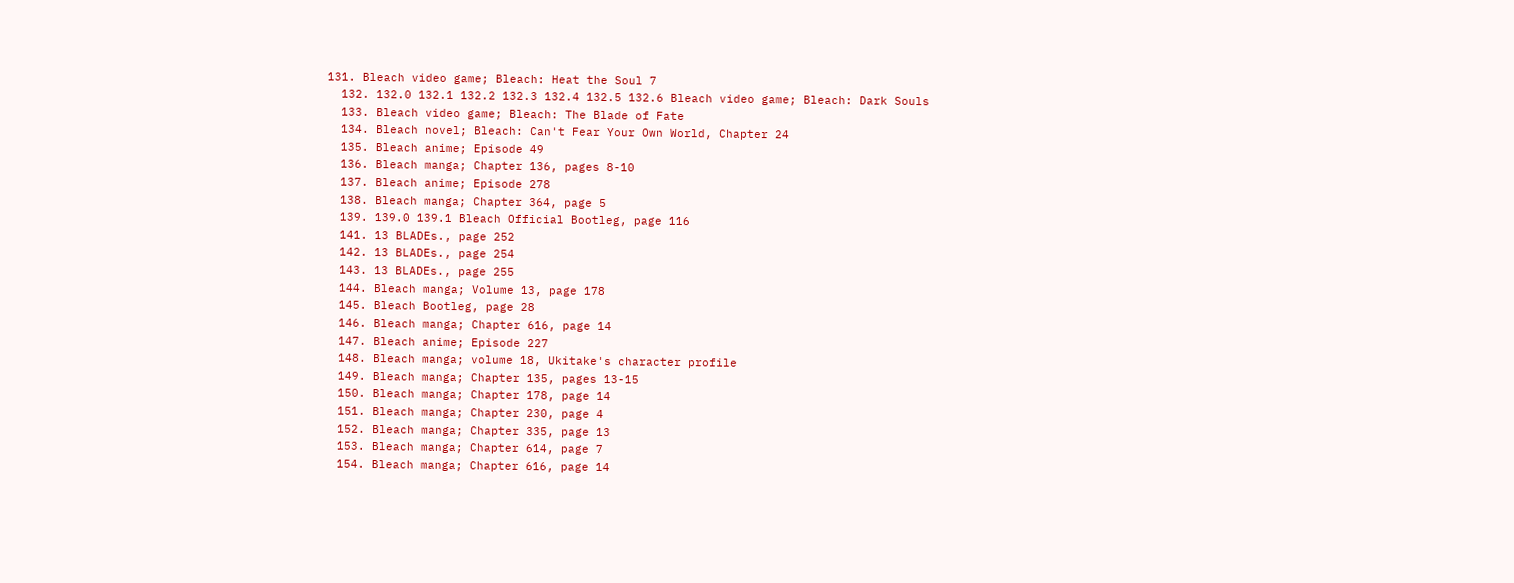131. Bleach video game; Bleach: Heat the Soul 7
  132. 132.0 132.1 132.2 132.3 132.4 132.5 132.6 Bleach video game; Bleach: Dark Souls
  133. Bleach video game; Bleach: The Blade of Fate
  134. Bleach novel; Bleach: Can't Fear Your Own World, Chapter 24
  135. Bleach anime; Episode 49
  136. Bleach manga; Chapter 136, pages 8-10
  137. Bleach anime; Episode 278
  138. Bleach manga; Chapter 364, page 5
  139. 139.0 139.1 Bleach Official Bootleg, page 116
  141. 13 BLADEs., page 252
  142. 13 BLADEs., page 254
  143. 13 BLADEs., page 255
  144. Bleach manga; Volume 13, page 178
  145. Bleach Bootleg, page 28
  146. Bleach manga; Chapter 616, page 14
  147. Bleach anime; Episode 227
  148. Bleach manga; volume 18, Ukitake's character profile
  149. Bleach manga; Chapter 135, pages 13-15
  150. Bleach manga; Chapter 178, page 14
  151. Bleach manga; Chapter 230, page 4
  152. Bleach manga; Chapter 335, page 13
  153. Bleach manga; Chapter 614, page 7
  154. Bleach manga; Chapter 616, page 14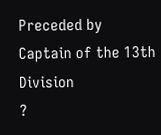Preceded by
Captain of the 13th Division
?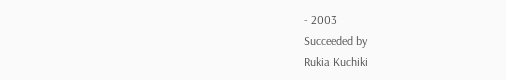- 2003
Succeeded by
Rukia Kuchiki